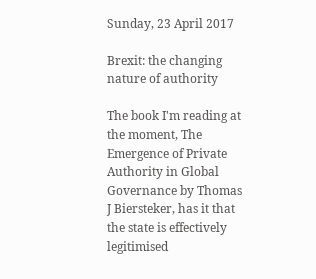Sunday, 23 April 2017

Brexit: the changing nature of authority

The book I'm reading at the moment, The Emergence of Private Authority in Global Governance by Thomas J Biersteker, has it that the state is effectively legitimised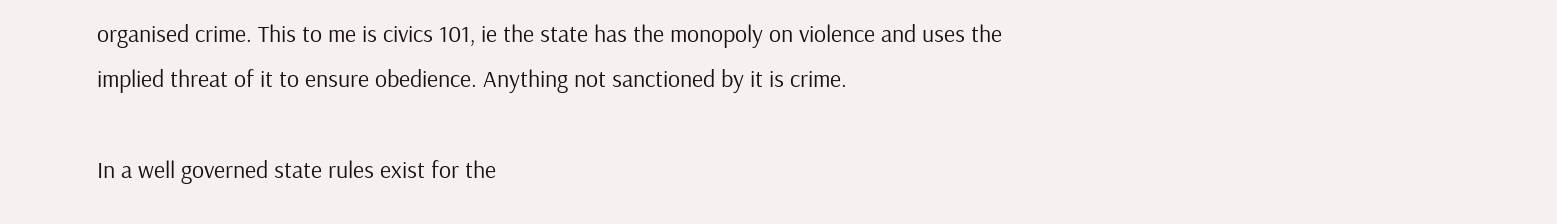organised crime. This to me is civics 101, ie the state has the monopoly on violence and uses the implied threat of it to ensure obedience. Anything not sanctioned by it is crime.

In a well governed state rules exist for the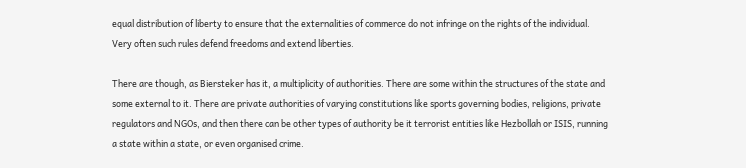equal distribution of liberty to ensure that the externalities of commerce do not infringe on the rights of the individual. Very often such rules defend freedoms and extend liberties.

There are though, as Biersteker has it, a multiplicity of authorities. There are some within the structures of the state and some external to it. There are private authorities of varying constitutions like sports governing bodies, religions, private regulators and NGOs, and then there can be other types of authority be it terrorist entities like Hezbollah or ISIS, running a state within a state, or even organised crime.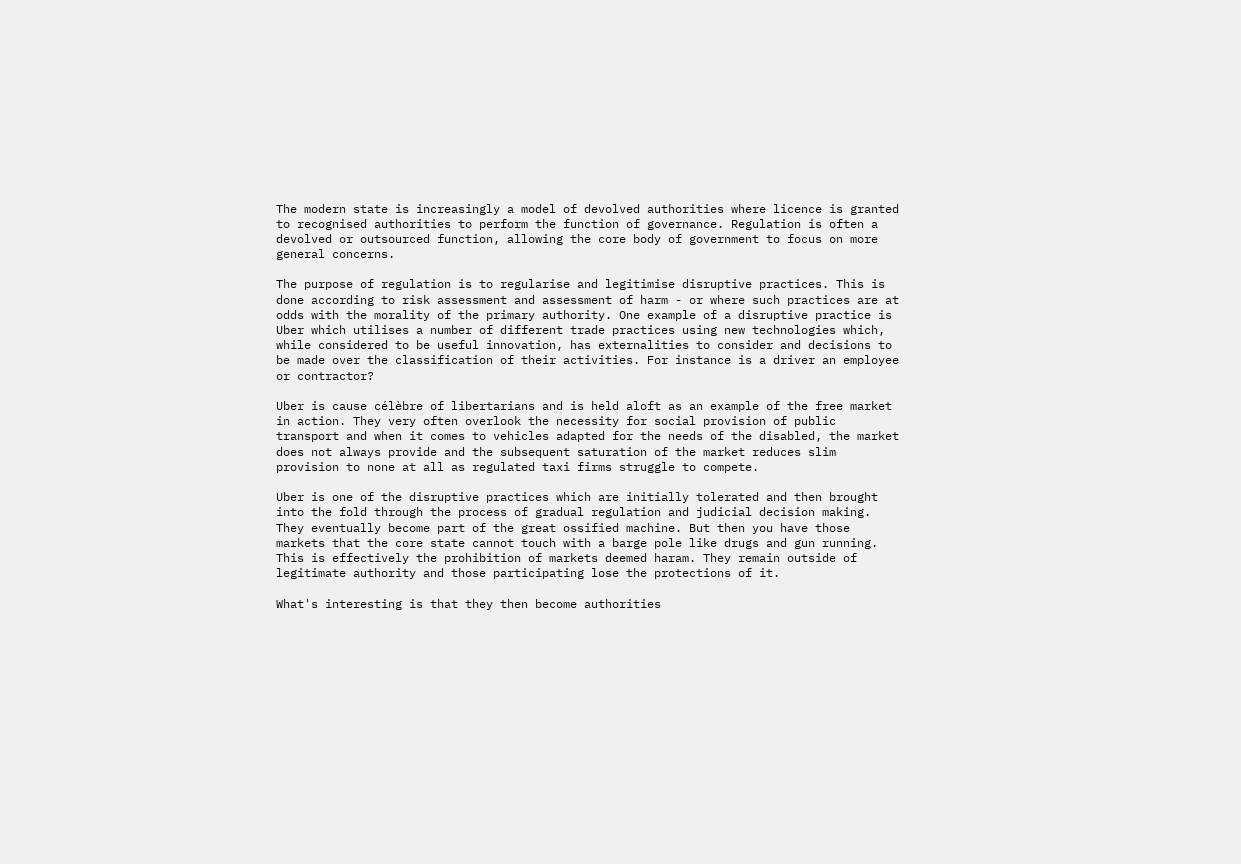The modern state is increasingly a model of devolved authorities where licence is granted to recognised authorities to perform the function of governance. Regulation is often a devolved or outsourced function, allowing the core body of government to focus on more general concerns.

The purpose of regulation is to regularise and legitimise disruptive practices. This is done according to risk assessment and assessment of harm - or where such practices are at odds with the morality of the primary authority. One example of a disruptive practice is Uber which utilises a number of different trade practices using new technologies which, while considered to be useful innovation, has externalities to consider and decisions to be made over the classification of their activities. For instance is a driver an employee or contractor?

Uber is cause célèbre of libertarians and is held aloft as an example of the free market in action. They very often overlook the necessity for social provision of public transport and when it comes to vehicles adapted for the needs of the disabled, the market does not always provide and the subsequent saturation of the market reduces slim provision to none at all as regulated taxi firms struggle to compete.

Uber is one of the disruptive practices which are initially tolerated and then brought into the fold through the process of gradual regulation and judicial decision making. They eventually become part of the great ossified machine. But then you have those markets that the core state cannot touch with a barge pole like drugs and gun running. This is effectively the prohibition of markets deemed haram. They remain outside of legitimate authority and those participating lose the protections of it.

What's interesting is that they then become authorities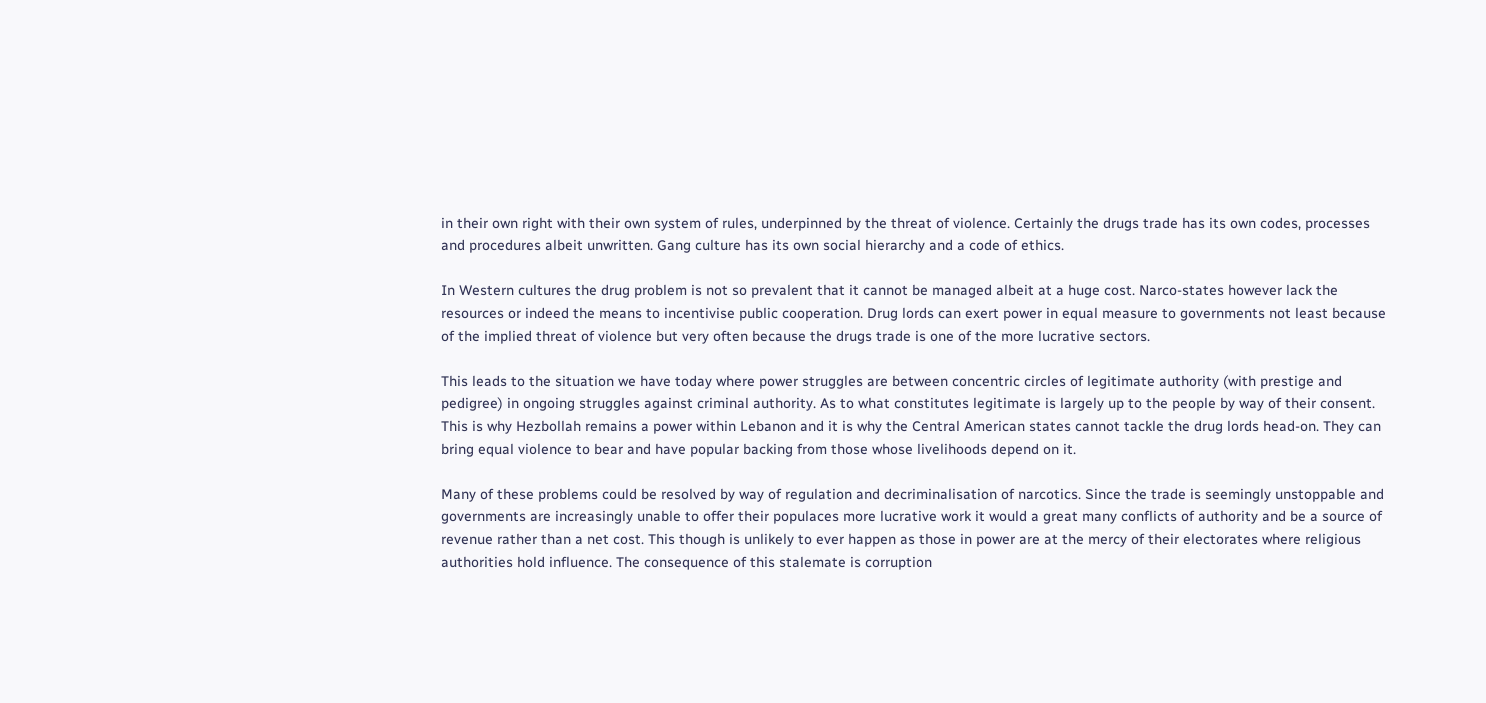in their own right with their own system of rules, underpinned by the threat of violence. Certainly the drugs trade has its own codes, processes and procedures albeit unwritten. Gang culture has its own social hierarchy and a code of ethics.

In Western cultures the drug problem is not so prevalent that it cannot be managed albeit at a huge cost. Narco-states however lack the resources or indeed the means to incentivise public cooperation. Drug lords can exert power in equal measure to governments not least because of the implied threat of violence but very often because the drugs trade is one of the more lucrative sectors.

This leads to the situation we have today where power struggles are between concentric circles of legitimate authority (with prestige and pedigree) in ongoing struggles against criminal authority. As to what constitutes legitimate is largely up to the people by way of their consent. This is why Hezbollah remains a power within Lebanon and it is why the Central American states cannot tackle the drug lords head-on. They can bring equal violence to bear and have popular backing from those whose livelihoods depend on it.

Many of these problems could be resolved by way of regulation and decriminalisation of narcotics. Since the trade is seemingly unstoppable and governments are increasingly unable to offer their populaces more lucrative work it would a great many conflicts of authority and be a source of revenue rather than a net cost. This though is unlikely to ever happen as those in power are at the mercy of their electorates where religious authorities hold influence. The consequence of this stalemate is corruption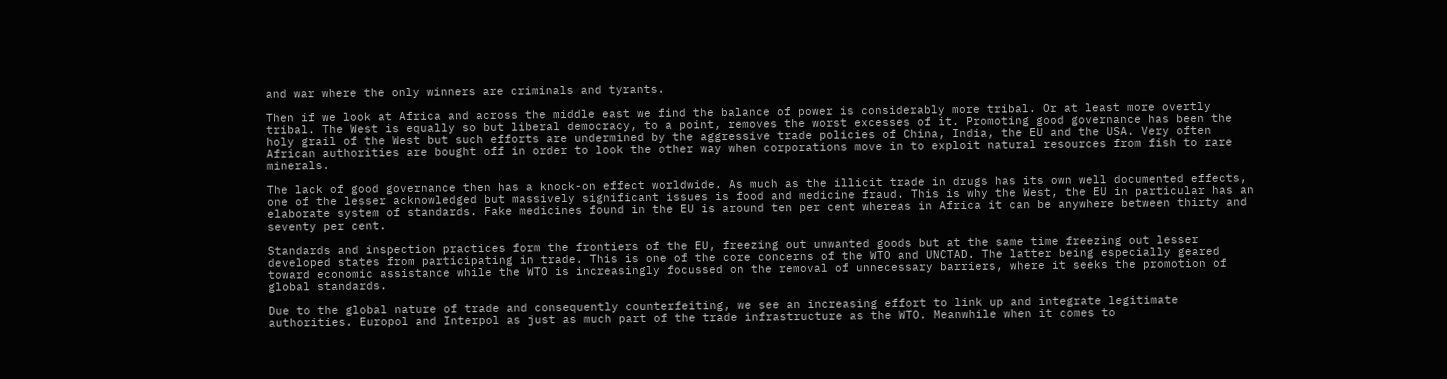and war where the only winners are criminals and tyrants.

Then if we look at Africa and across the middle east we find the balance of power is considerably more tribal. Or at least more overtly tribal. The West is equally so but liberal democracy, to a point, removes the worst excesses of it. Promoting good governance has been the holy grail of the West but such efforts are undermined by the aggressive trade policies of China, India, the EU and the USA. Very often African authorities are bought off in order to look the other way when corporations move in to exploit natural resources from fish to rare minerals.

The lack of good governance then has a knock-on effect worldwide. As much as the illicit trade in drugs has its own well documented effects, one of the lesser acknowledged but massively significant issues is food and medicine fraud. This is why the West, the EU in particular has an elaborate system of standards. Fake medicines found in the EU is around ten per cent whereas in Africa it can be anywhere between thirty and seventy per cent.

Standards and inspection practices form the frontiers of the EU, freezing out unwanted goods but at the same time freezing out lesser developed states from participating in trade. This is one of the core concerns of the WTO and UNCTAD. The latter being especially geared toward economic assistance while the WTO is increasingly focussed on the removal of unnecessary barriers, where it seeks the promotion of global standards.

Due to the global nature of trade and consequently counterfeiting, we see an increasing effort to link up and integrate legitimate authorities. Europol and Interpol as just as much part of the trade infrastructure as the WTO. Meanwhile when it comes to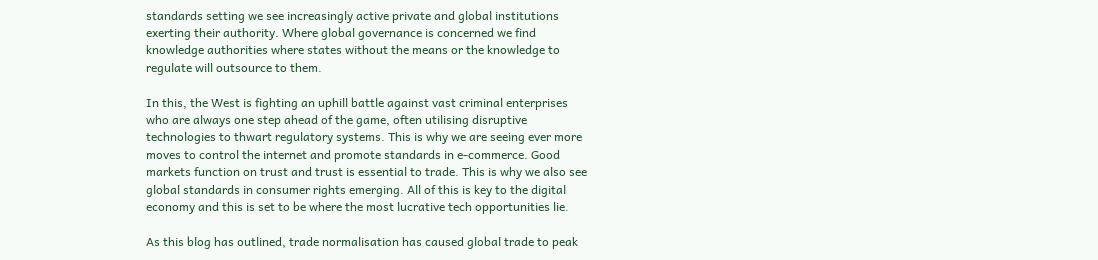standards setting we see increasingly active private and global institutions exerting their authority. Where global governance is concerned we find knowledge authorities where states without the means or the knowledge to regulate will outsource to them.

In this, the West is fighting an uphill battle against vast criminal enterprises who are always one step ahead of the game, often utilising disruptive technologies to thwart regulatory systems. This is why we are seeing ever more moves to control the internet and promote standards in e-commerce. Good markets function on trust and trust is essential to trade. This is why we also see global standards in consumer rights emerging. All of this is key to the digital economy and this is set to be where the most lucrative tech opportunities lie.

As this blog has outlined, trade normalisation has caused global trade to peak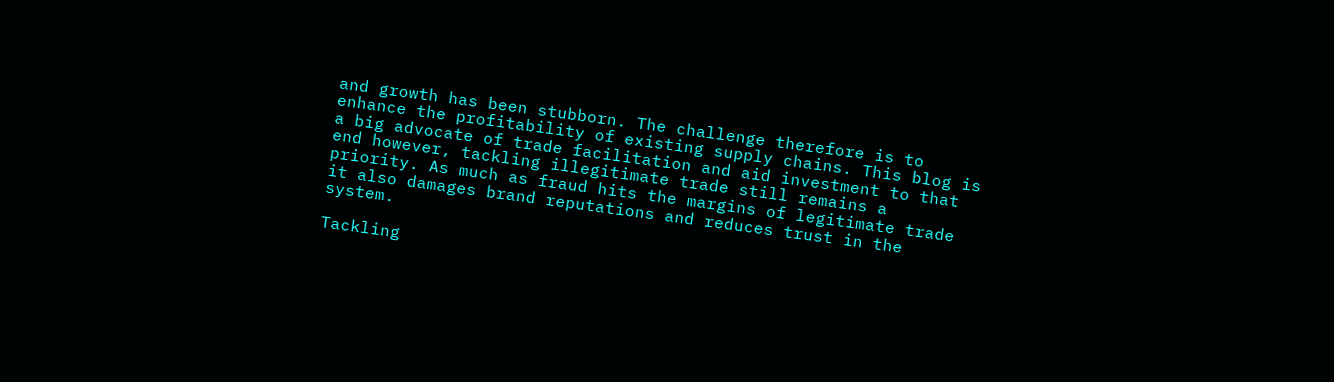and growth has been stubborn. The challenge therefore is to enhance the profitability of existing supply chains. This blog is a big advocate of trade facilitation and aid investment to that end however, tackling illegitimate trade still remains a priority. As much as fraud hits the margins of legitimate trade it also damages brand reputations and reduces trust in the system.

Tackling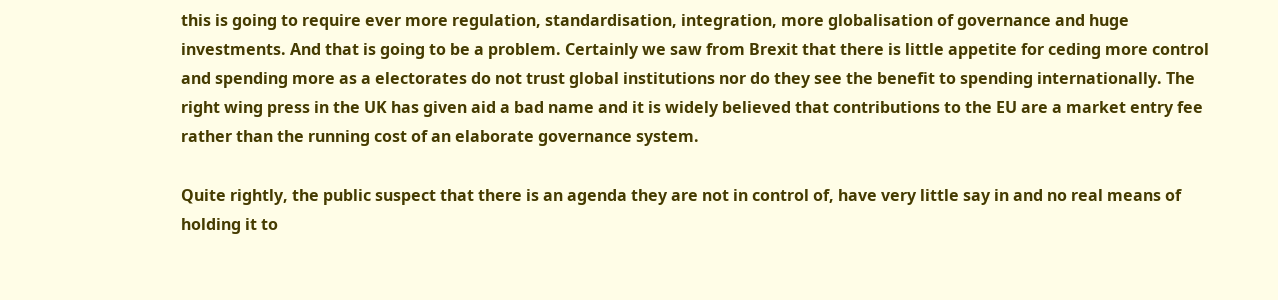this is going to require ever more regulation, standardisation, integration, more globalisation of governance and huge investments. And that is going to be a problem. Certainly we saw from Brexit that there is little appetite for ceding more control and spending more as a electorates do not trust global institutions nor do they see the benefit to spending internationally. The right wing press in the UK has given aid a bad name and it is widely believed that contributions to the EU are a market entry fee rather than the running cost of an elaborate governance system.

Quite rightly, the public suspect that there is an agenda they are not in control of, have very little say in and no real means of holding it to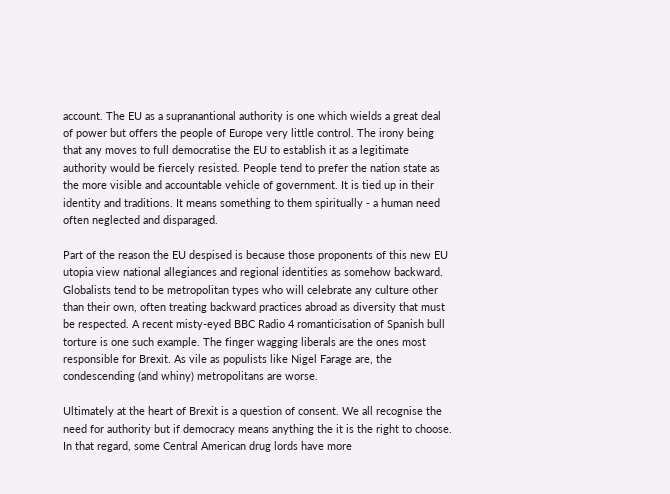account. The EU as a supranantional authority is one which wields a great deal of power but offers the people of Europe very little control. The irony being that any moves to full democratise the EU to establish it as a legitimate authority would be fiercely resisted. People tend to prefer the nation state as the more visible and accountable vehicle of government. It is tied up in their identity and traditions. It means something to them spiritually - a human need often neglected and disparaged.

Part of the reason the EU despised is because those proponents of this new EU utopia view national allegiances and regional identities as somehow backward. Globalists tend to be metropolitan types who will celebrate any culture other than their own, often treating backward practices abroad as diversity that must be respected. A recent misty-eyed BBC Radio 4 romanticisation of Spanish bull torture is one such example. The finger wagging liberals are the ones most responsible for Brexit. As vile as populists like Nigel Farage are, the condescending (and whiny) metropolitans are worse.

Ultimately at the heart of Brexit is a question of consent. We all recognise the need for authority but if democracy means anything the it is the right to choose. In that regard, some Central American drug lords have more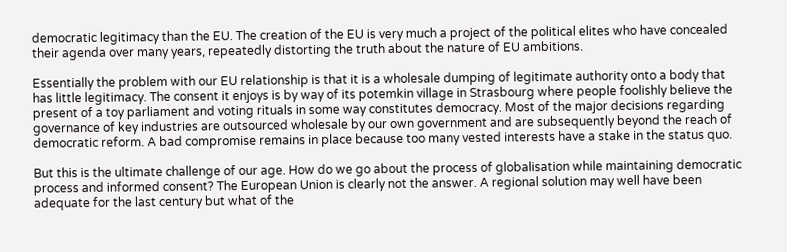democratic legitimacy than the EU. The creation of the EU is very much a project of the political elites who have concealed their agenda over many years, repeatedly distorting the truth about the nature of EU ambitions.

Essentially the problem with our EU relationship is that it is a wholesale dumping of legitimate authority onto a body that has little legitimacy. The consent it enjoys is by way of its potemkin village in Strasbourg where people foolishly believe the present of a toy parliament and voting rituals in some way constitutes democracy. Most of the major decisions regarding governance of key industries are outsourced wholesale by our own government and are subsequently beyond the reach of democratic reform. A bad compromise remains in place because too many vested interests have a stake in the status quo.

But this is the ultimate challenge of our age. How do we go about the process of globalisation while maintaining democratic process and informed consent? The European Union is clearly not the answer. A regional solution may well have been adequate for the last century but what of the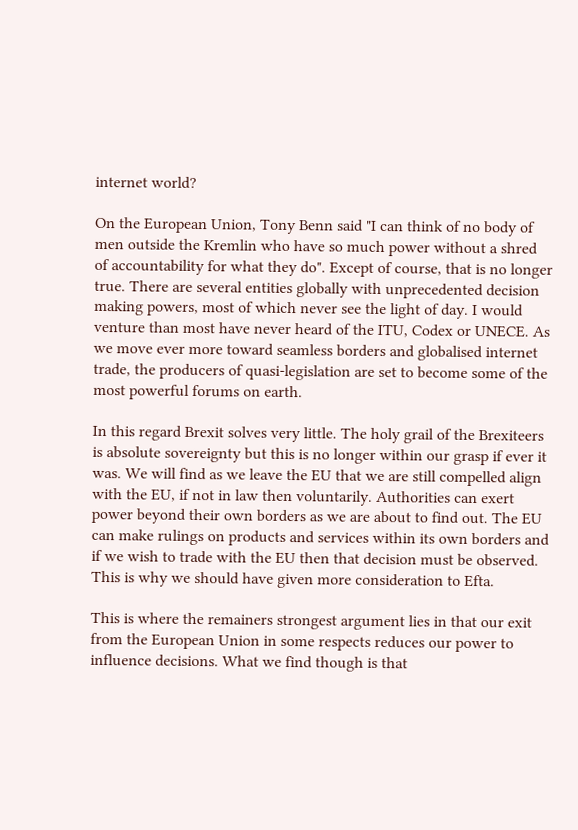internet world?

On the European Union, Tony Benn said "I can think of no body of men outside the Kremlin who have so much power without a shred of accountability for what they do". Except of course, that is no longer true. There are several entities globally with unprecedented decision making powers, most of which never see the light of day. I would venture than most have never heard of the ITU, Codex or UNECE. As we move ever more toward seamless borders and globalised internet trade, the producers of quasi-legislation are set to become some of the most powerful forums on earth.

In this regard Brexit solves very little. The holy grail of the Brexiteers is absolute sovereignty but this is no longer within our grasp if ever it was. We will find as we leave the EU that we are still compelled align with the EU, if not in law then voluntarily. Authorities can exert power beyond their own borders as we are about to find out. The EU can make rulings on products and services within its own borders and if we wish to trade with the EU then that decision must be observed. This is why we should have given more consideration to Efta.

This is where the remainers strongest argument lies in that our exit from the European Union in some respects reduces our power to influence decisions. What we find though is that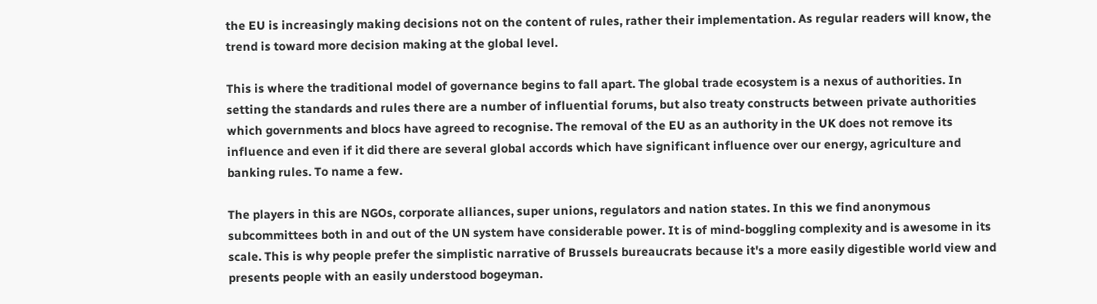the EU is increasingly making decisions not on the content of rules, rather their implementation. As regular readers will know, the trend is toward more decision making at the global level.

This is where the traditional model of governance begins to fall apart. The global trade ecosystem is a nexus of authorities. In setting the standards and rules there are a number of influential forums, but also treaty constructs between private authorities which governments and blocs have agreed to recognise. The removal of the EU as an authority in the UK does not remove its influence and even if it did there are several global accords which have significant influence over our energy, agriculture and banking rules. To name a few.

The players in this are NGOs, corporate alliances, super unions, regulators and nation states. In this we find anonymous subcommittees both in and out of the UN system have considerable power. It is of mind-boggling complexity and is awesome in its scale. This is why people prefer the simplistic narrative of Brussels bureaucrats because it's a more easily digestible world view and presents people with an easily understood bogeyman.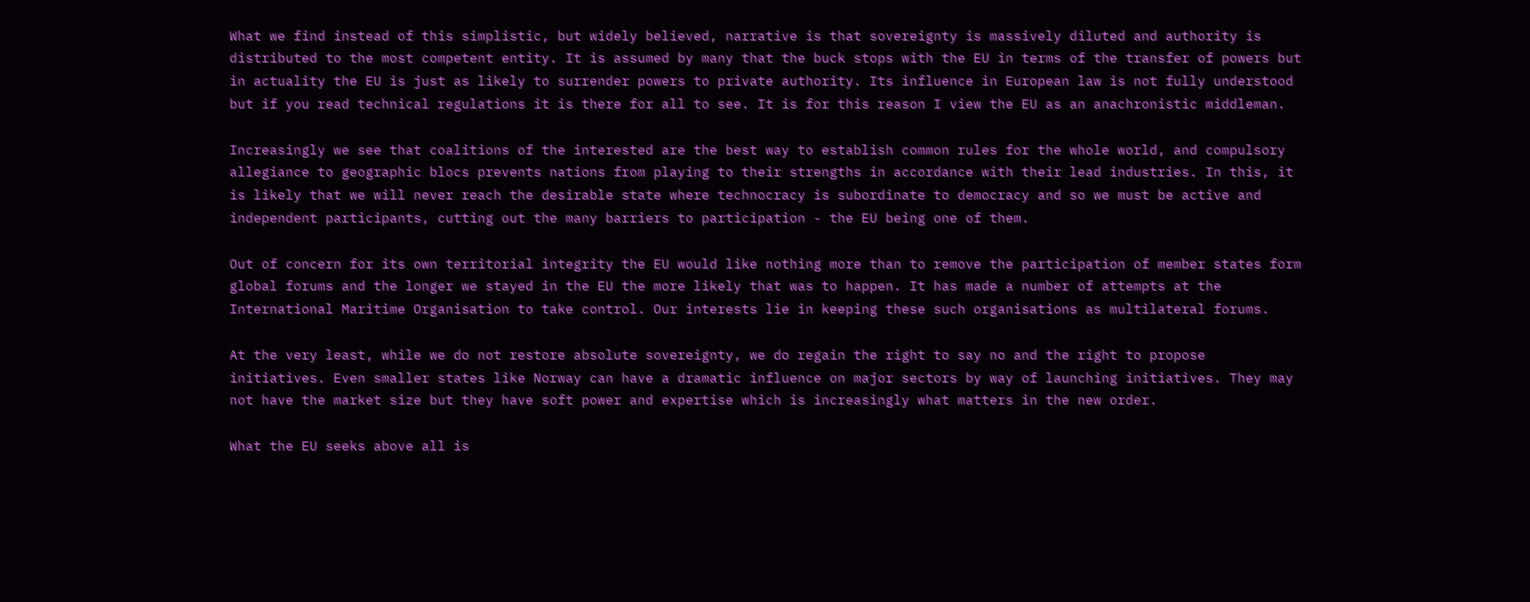What we find instead of this simplistic, but widely believed, narrative is that sovereignty is massively diluted and authority is distributed to the most competent entity. It is assumed by many that the buck stops with the EU in terms of the transfer of powers but in actuality the EU is just as likely to surrender powers to private authority. Its influence in European law is not fully understood but if you read technical regulations it is there for all to see. It is for this reason I view the EU as an anachronistic middleman.

Increasingly we see that coalitions of the interested are the best way to establish common rules for the whole world, and compulsory allegiance to geographic blocs prevents nations from playing to their strengths in accordance with their lead industries. In this, it is likely that we will never reach the desirable state where technocracy is subordinate to democracy and so we must be active and independent participants, cutting out the many barriers to participation - the EU being one of them.

Out of concern for its own territorial integrity the EU would like nothing more than to remove the participation of member states form global forums and the longer we stayed in the EU the more likely that was to happen. It has made a number of attempts at the International Maritime Organisation to take control. Our interests lie in keeping these such organisations as multilateral forums.

At the very least, while we do not restore absolute sovereignty, we do regain the right to say no and the right to propose initiatives. Even smaller states like Norway can have a dramatic influence on major sectors by way of launching initiatives. They may not have the market size but they have soft power and expertise which is increasingly what matters in the new order.

What the EU seeks above all is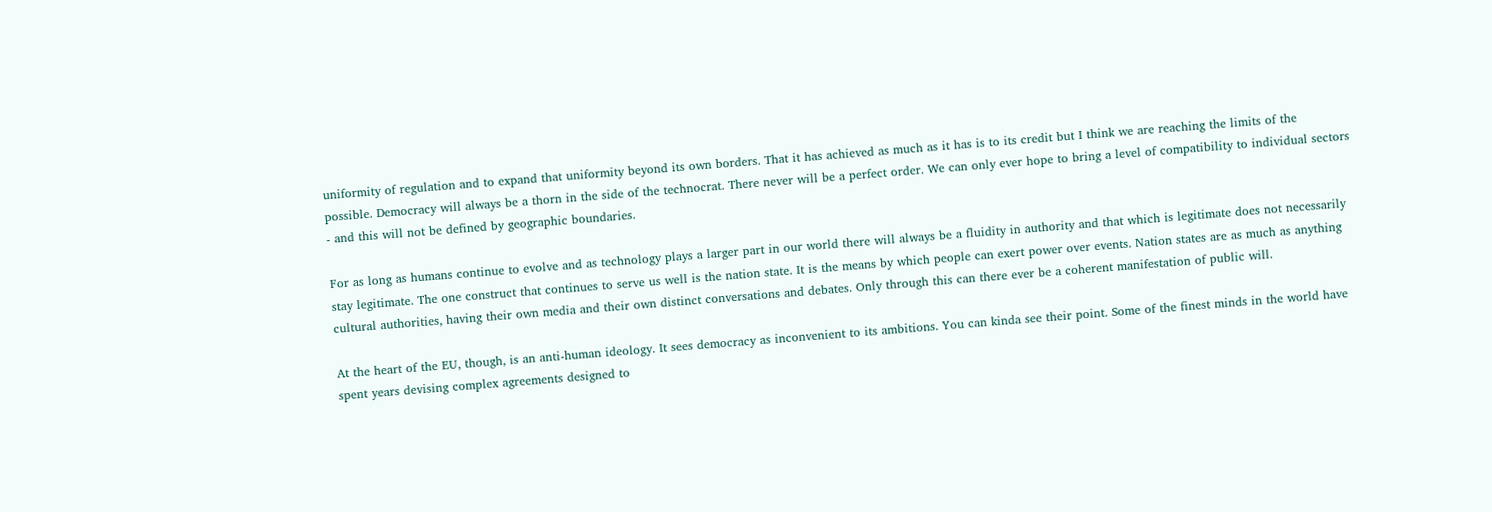uniformity of regulation and to expand that uniformity beyond its own borders. That it has achieved as much as it has is to its credit but I think we are reaching the limits of the possible. Democracy will always be a thorn in the side of the technocrat. There never will be a perfect order. We can only ever hope to bring a level of compatibility to individual sectors - and this will not be defined by geographic boundaries.

For as long as humans continue to evolve and as technology plays a larger part in our world there will always be a fluidity in authority and that which is legitimate does not necessarily stay legitimate. The one construct that continues to serve us well is the nation state. It is the means by which people can exert power over events. Nation states are as much as anything cultural authorities, having their own media and their own distinct conversations and debates. Only through this can there ever be a coherent manifestation of public will.

At the heart of the EU, though, is an anti-human ideology. It sees democracy as inconvenient to its ambitions. You can kinda see their point. Some of the finest minds in the world have spent years devising complex agreements designed to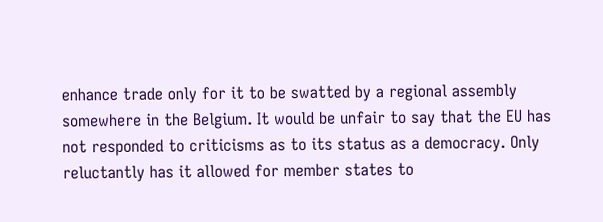enhance trade only for it to be swatted by a regional assembly somewhere in the Belgium. It would be unfair to say that the EU has not responded to criticisms as to its status as a democracy. Only reluctantly has it allowed for member states to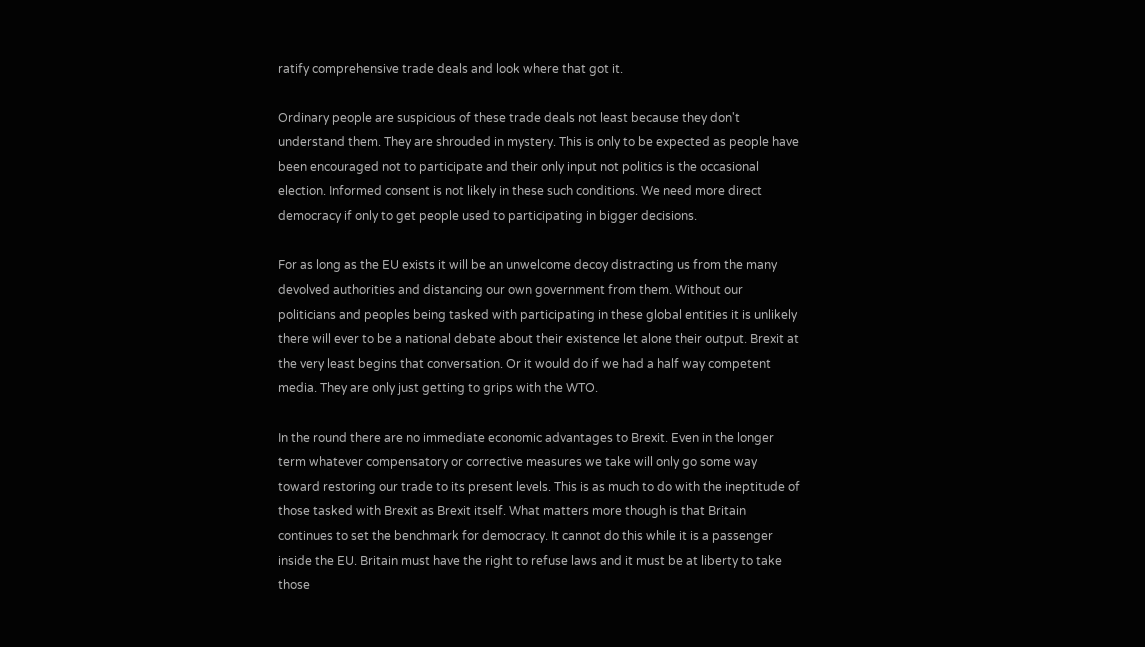ratify comprehensive trade deals and look where that got it.

Ordinary people are suspicious of these trade deals not least because they don't understand them. They are shrouded in mystery. This is only to be expected as people have been encouraged not to participate and their only input not politics is the occasional election. Informed consent is not likely in these such conditions. We need more direct democracy if only to get people used to participating in bigger decisions.

For as long as the EU exists it will be an unwelcome decoy distracting us from the many devolved authorities and distancing our own government from them. Without our politicians and peoples being tasked with participating in these global entities it is unlikely there will ever to be a national debate about their existence let alone their output. Brexit at the very least begins that conversation. Or it would do if we had a half way competent media. They are only just getting to grips with the WTO.

In the round there are no immediate economic advantages to Brexit. Even in the longer term whatever compensatory or corrective measures we take will only go some way toward restoring our trade to its present levels. This is as much to do with the ineptitude of those tasked with Brexit as Brexit itself. What matters more though is that Britain continues to set the benchmark for democracy. It cannot do this while it is a passenger inside the EU. Britain must have the right to refuse laws and it must be at liberty to take those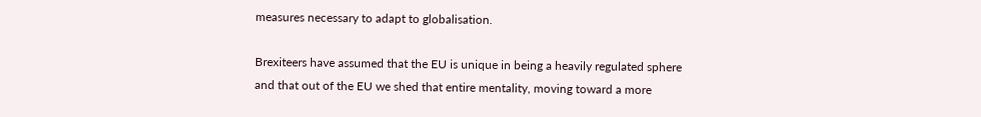measures necessary to adapt to globalisation.

Brexiteers have assumed that the EU is unique in being a heavily regulated sphere and that out of the EU we shed that entire mentality, moving toward a more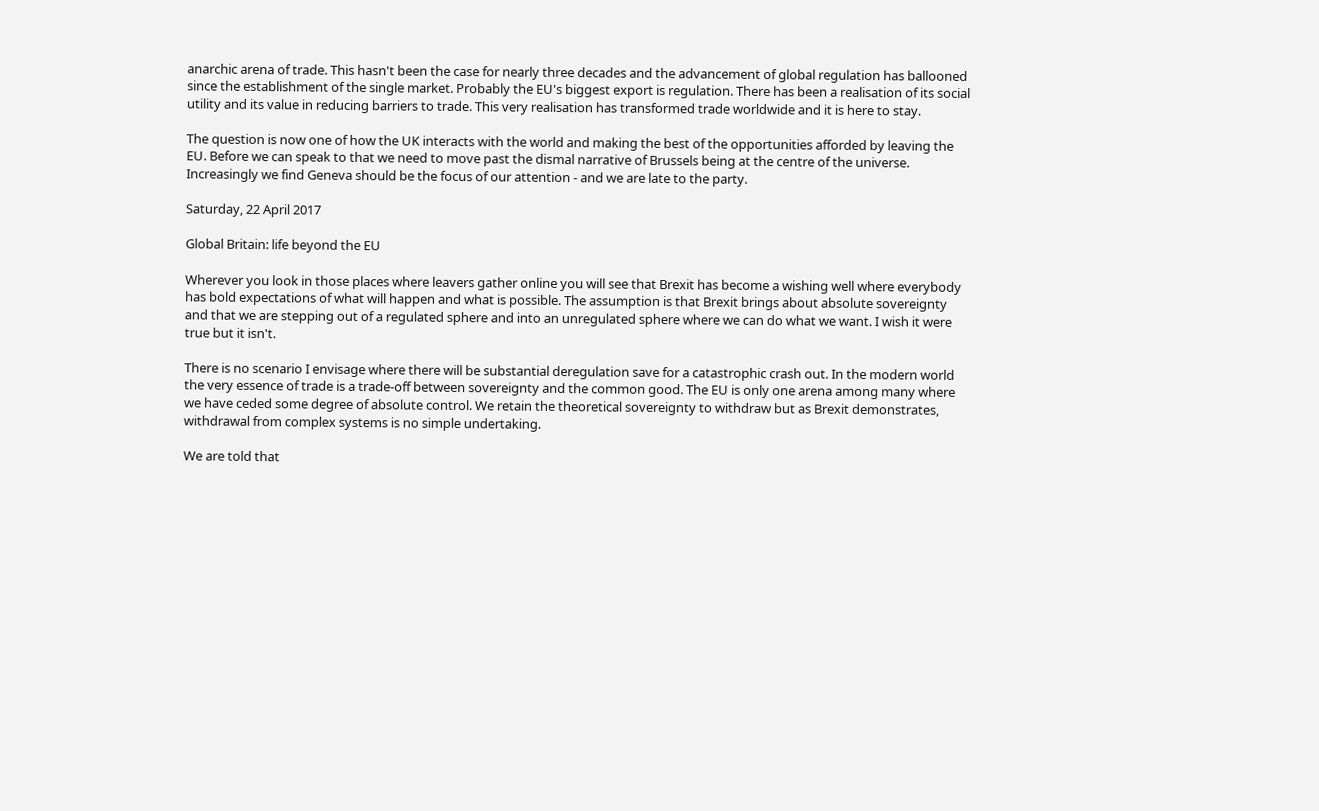anarchic arena of trade. This hasn't been the case for nearly three decades and the advancement of global regulation has ballooned since the establishment of the single market. Probably the EU's biggest export is regulation. There has been a realisation of its social utility and its value in reducing barriers to trade. This very realisation has transformed trade worldwide and it is here to stay.

The question is now one of how the UK interacts with the world and making the best of the opportunities afforded by leaving the EU. Before we can speak to that we need to move past the dismal narrative of Brussels being at the centre of the universe. Increasingly we find Geneva should be the focus of our attention - and we are late to the party.

Saturday, 22 April 2017

Global Britain: life beyond the EU

Wherever you look in those places where leavers gather online you will see that Brexit has become a wishing well where everybody has bold expectations of what will happen and what is possible. The assumption is that Brexit brings about absolute sovereignty and that we are stepping out of a regulated sphere and into an unregulated sphere where we can do what we want. I wish it were true but it isn't.

There is no scenario I envisage where there will be substantial deregulation save for a catastrophic crash out. In the modern world the very essence of trade is a trade-off between sovereignty and the common good. The EU is only one arena among many where we have ceded some degree of absolute control. We retain the theoretical sovereignty to withdraw but as Brexit demonstrates, withdrawal from complex systems is no simple undertaking.

We are told that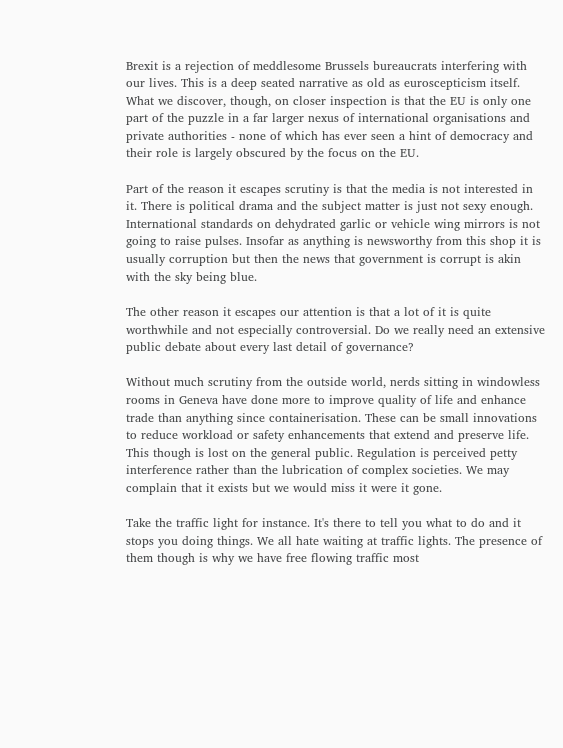Brexit is a rejection of meddlesome Brussels bureaucrats interfering with our lives. This is a deep seated narrative as old as euroscepticism itself. What we discover, though, on closer inspection is that the EU is only one part of the puzzle in a far larger nexus of international organisations and private authorities - none of which has ever seen a hint of democracy and their role is largely obscured by the focus on the EU.

Part of the reason it escapes scrutiny is that the media is not interested in it. There is political drama and the subject matter is just not sexy enough. International standards on dehydrated garlic or vehicle wing mirrors is not going to raise pulses. Insofar as anything is newsworthy from this shop it is usually corruption but then the news that government is corrupt is akin with the sky being blue.

The other reason it escapes our attention is that a lot of it is quite worthwhile and not especially controversial. Do we really need an extensive public debate about every last detail of governance?

Without much scrutiny from the outside world, nerds sitting in windowless rooms in Geneva have done more to improve quality of life and enhance trade than anything since containerisation. These can be small innovations to reduce workload or safety enhancements that extend and preserve life. This though is lost on the general public. Regulation is perceived petty interference rather than the lubrication of complex societies. We may complain that it exists but we would miss it were it gone.

Take the traffic light for instance. It's there to tell you what to do and it stops you doing things. We all hate waiting at traffic lights. The presence of them though is why we have free flowing traffic most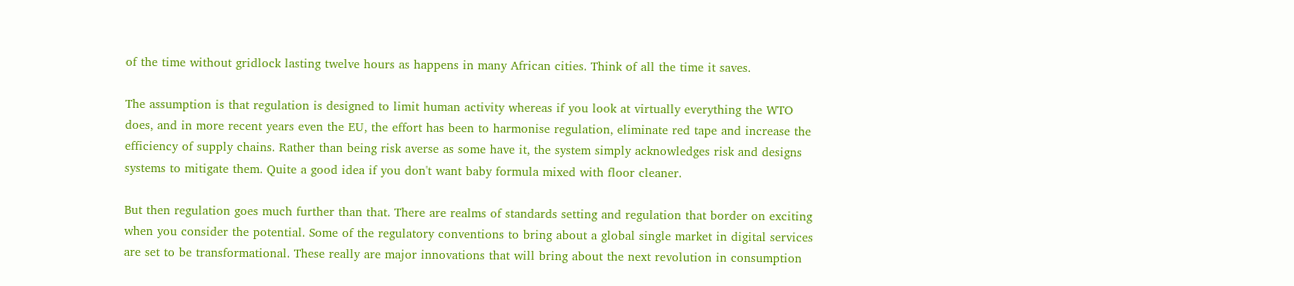of the time without gridlock lasting twelve hours as happens in many African cities. Think of all the time it saves.

The assumption is that regulation is designed to limit human activity whereas if you look at virtually everything the WTO does, and in more recent years even the EU, the effort has been to harmonise regulation, eliminate red tape and increase the efficiency of supply chains. Rather than being risk averse as some have it, the system simply acknowledges risk and designs systems to mitigate them. Quite a good idea if you don't want baby formula mixed with floor cleaner.

But then regulation goes much further than that. There are realms of standards setting and regulation that border on exciting when you consider the potential. Some of the regulatory conventions to bring about a global single market in digital services are set to be transformational. These really are major innovations that will bring about the next revolution in consumption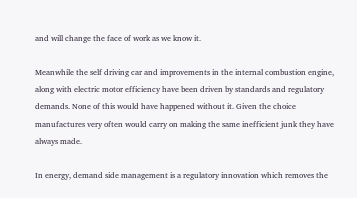and will change the face of work as we know it.

Meanwhile the self driving car and improvements in the internal combustion engine, along with electric motor efficiency have been driven by standards and regulatory demands. None of this would have happened without it. Given the choice manufactures very often would carry on making the same inefficient junk they have always made.

In energy, demand side management is a regulatory innovation which removes the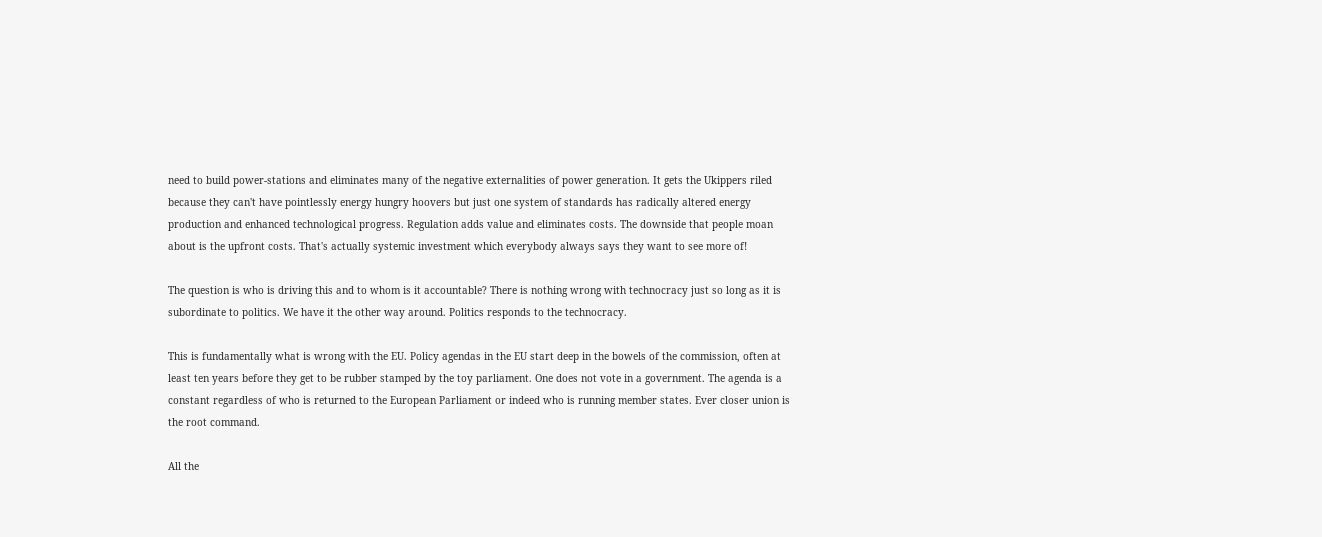need to build power-stations and eliminates many of the negative externalities of power generation. It gets the Ukippers riled because they can't have pointlessly energy hungry hoovers but just one system of standards has radically altered energy production and enhanced technological progress. Regulation adds value and eliminates costs. The downside that people moan about is the upfront costs. That's actually systemic investment which everybody always says they want to see more of!

The question is who is driving this and to whom is it accountable? There is nothing wrong with technocracy just so long as it is subordinate to politics. We have it the other way around. Politics responds to the technocracy.

This is fundamentally what is wrong with the EU. Policy agendas in the EU start deep in the bowels of the commission, often at least ten years before they get to be rubber stamped by the toy parliament. One does not vote in a government. The agenda is a constant regardless of who is returned to the European Parliament or indeed who is running member states. Ever closer union is the root command.

All the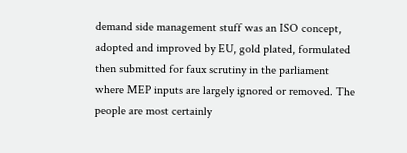demand side management stuff was an ISO concept, adopted and improved by EU, gold plated, formulated then submitted for faux scrutiny in the parliament where MEP inputs are largely ignored or removed. The people are most certainly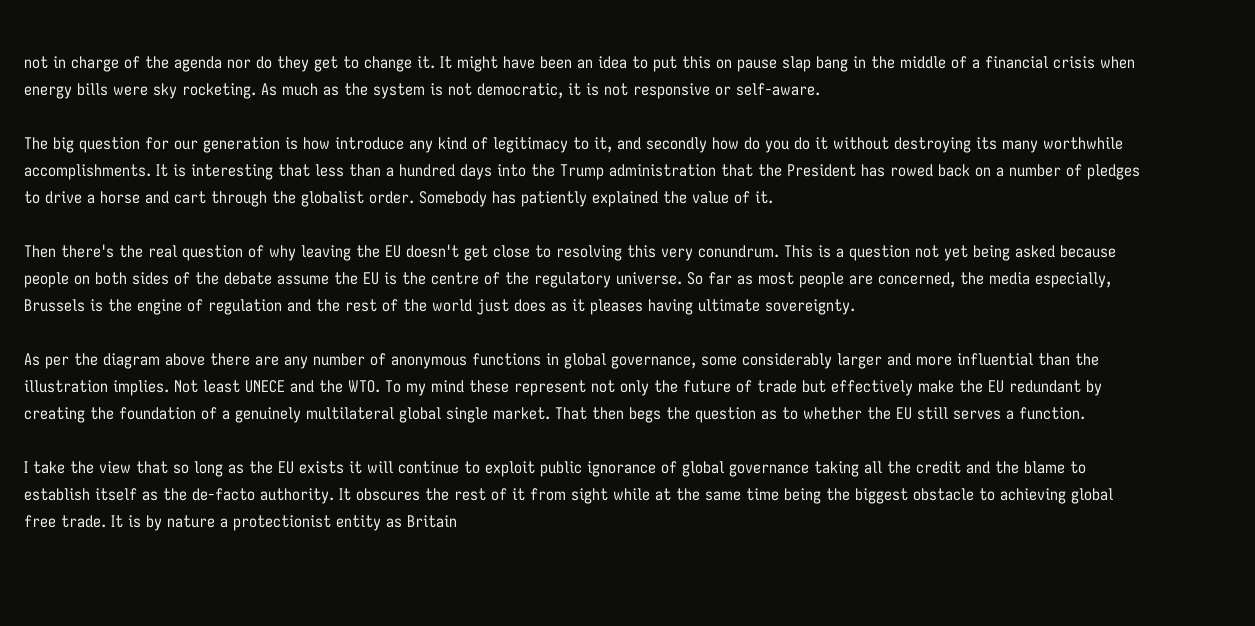not in charge of the agenda nor do they get to change it. It might have been an idea to put this on pause slap bang in the middle of a financial crisis when energy bills were sky rocketing. As much as the system is not democratic, it is not responsive or self-aware.

The big question for our generation is how introduce any kind of legitimacy to it, and secondly how do you do it without destroying its many worthwhile accomplishments. It is interesting that less than a hundred days into the Trump administration that the President has rowed back on a number of pledges to drive a horse and cart through the globalist order. Somebody has patiently explained the value of it.

Then there's the real question of why leaving the EU doesn't get close to resolving this very conundrum. This is a question not yet being asked because people on both sides of the debate assume the EU is the centre of the regulatory universe. So far as most people are concerned, the media especially, Brussels is the engine of regulation and the rest of the world just does as it pleases having ultimate sovereignty.

As per the diagram above there are any number of anonymous functions in global governance, some considerably larger and more influential than the illustration implies. Not least UNECE and the WTO. To my mind these represent not only the future of trade but effectively make the EU redundant by creating the foundation of a genuinely multilateral global single market. That then begs the question as to whether the EU still serves a function.

I take the view that so long as the EU exists it will continue to exploit public ignorance of global governance taking all the credit and the blame to establish itself as the de-facto authority. It obscures the rest of it from sight while at the same time being the biggest obstacle to achieving global free trade. It is by nature a protectionist entity as Britain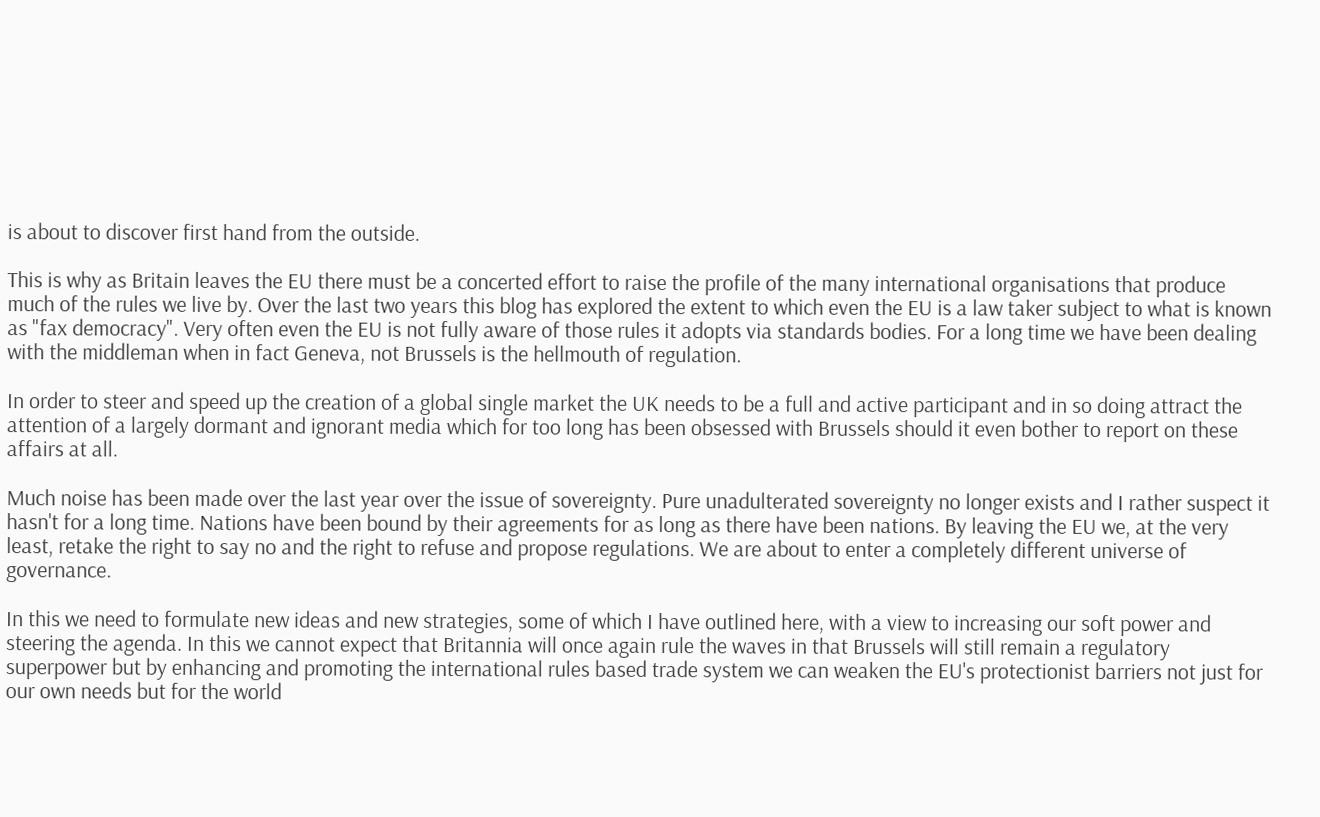is about to discover first hand from the outside.

This is why as Britain leaves the EU there must be a concerted effort to raise the profile of the many international organisations that produce much of the rules we live by. Over the last two years this blog has explored the extent to which even the EU is a law taker subject to what is known as "fax democracy". Very often even the EU is not fully aware of those rules it adopts via standards bodies. For a long time we have been dealing with the middleman when in fact Geneva, not Brussels is the hellmouth of regulation.

In order to steer and speed up the creation of a global single market the UK needs to be a full and active participant and in so doing attract the attention of a largely dormant and ignorant media which for too long has been obsessed with Brussels should it even bother to report on these affairs at all.

Much noise has been made over the last year over the issue of sovereignty. Pure unadulterated sovereignty no longer exists and I rather suspect it hasn't for a long time. Nations have been bound by their agreements for as long as there have been nations. By leaving the EU we, at the very least, retake the right to say no and the right to refuse and propose regulations. We are about to enter a completely different universe of governance.

In this we need to formulate new ideas and new strategies, some of which I have outlined here, with a view to increasing our soft power and steering the agenda. In this we cannot expect that Britannia will once again rule the waves in that Brussels will still remain a regulatory superpower but by enhancing and promoting the international rules based trade system we can weaken the EU's protectionist barriers not just for our own needs but for the world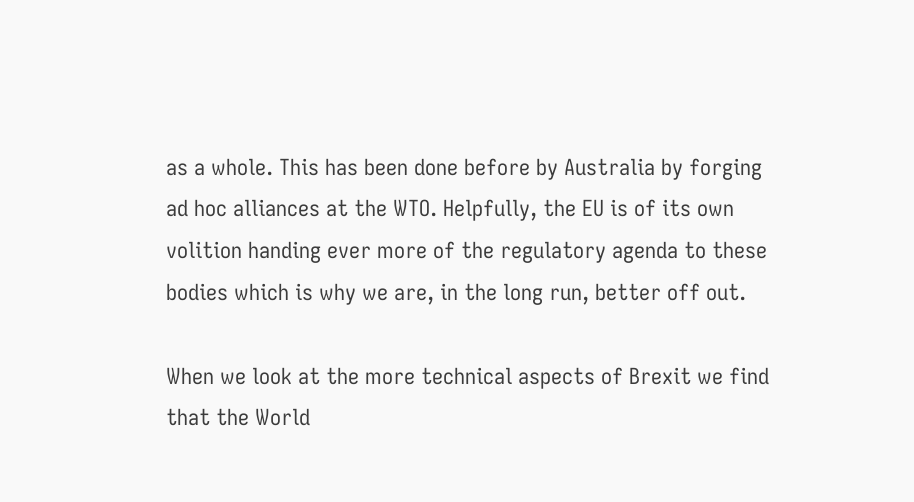as a whole. This has been done before by Australia by forging ad hoc alliances at the WTO. Helpfully, the EU is of its own volition handing ever more of the regulatory agenda to these bodies which is why we are, in the long run, better off out.

When we look at the more technical aspects of Brexit we find that the World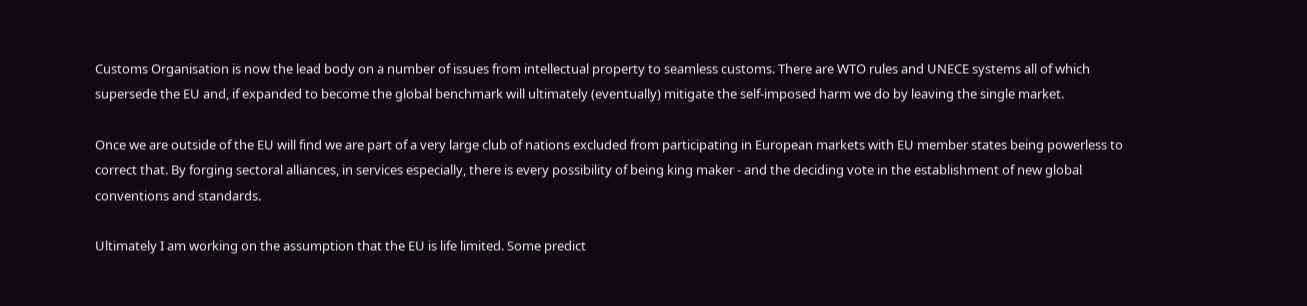Customs Organisation is now the lead body on a number of issues from intellectual property to seamless customs. There are WTO rules and UNECE systems all of which supersede the EU and, if expanded to become the global benchmark will ultimately (eventually) mitigate the self-imposed harm we do by leaving the single market.

Once we are outside of the EU will find we are part of a very large club of nations excluded from participating in European markets with EU member states being powerless to correct that. By forging sectoral alliances, in services especially, there is every possibility of being king maker - and the deciding vote in the establishment of new global conventions and standards.

Ultimately I am working on the assumption that the EU is life limited. Some predict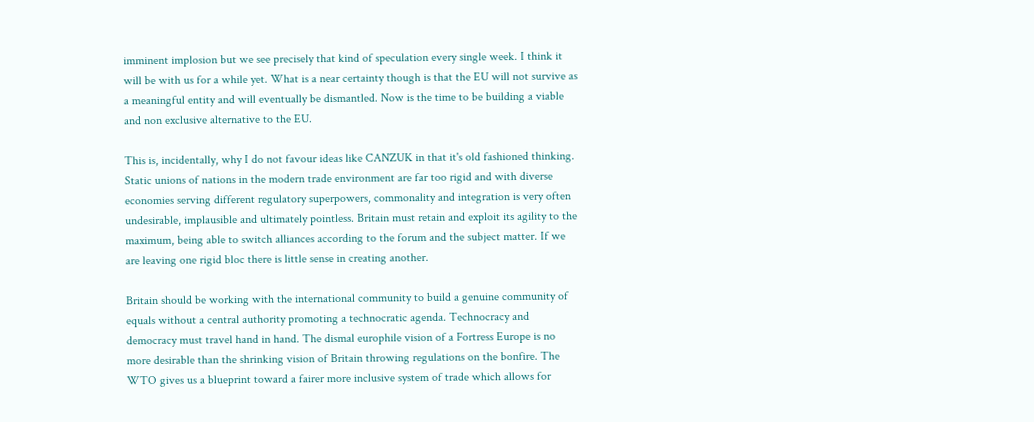imminent implosion but we see precisely that kind of speculation every single week. I think it will be with us for a while yet. What is a near certainty though is that the EU will not survive as a meaningful entity and will eventually be dismantled. Now is the time to be building a viable and non exclusive alternative to the EU.

This is, incidentally, why I do not favour ideas like CANZUK in that it's old fashioned thinking. Static unions of nations in the modern trade environment are far too rigid and with diverse economies serving different regulatory superpowers, commonality and integration is very often undesirable, implausible and ultimately pointless. Britain must retain and exploit its agility to the maximum, being able to switch alliances according to the forum and the subject matter. If we are leaving one rigid bloc there is little sense in creating another.

Britain should be working with the international community to build a genuine community of equals without a central authority promoting a technocratic agenda. Technocracy and democracy must travel hand in hand. The dismal europhile vision of a Fortress Europe is no more desirable than the shrinking vision of Britain throwing regulations on the bonfire. The WTO gives us a blueprint toward a fairer more inclusive system of trade which allows for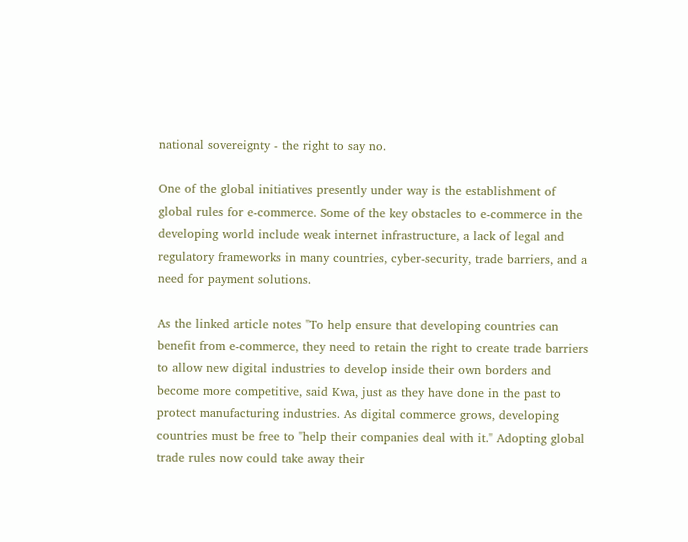national sovereignty - the right to say no.

One of the global initiatives presently under way is the establishment of global rules for e-commerce. Some of the key obstacles to e-commerce in the developing world include weak internet infrastructure, a lack of legal and regulatory frameworks in many countries, cyber-security, trade barriers, and a need for payment solutions.

As the linked article notes "To help ensure that developing countries can benefit from e-commerce, they need to retain the right to create trade barriers to allow new digital industries to develop inside their own borders and become more competitive, said Kwa, just as they have done in the past to protect manufacturing industries. As digital commerce grows, developing countries must be free to "help their companies deal with it." Adopting global trade rules now could take away their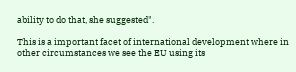ability to do that, she suggested".

This is a important facet of international development where in other circumstances we see the EU using its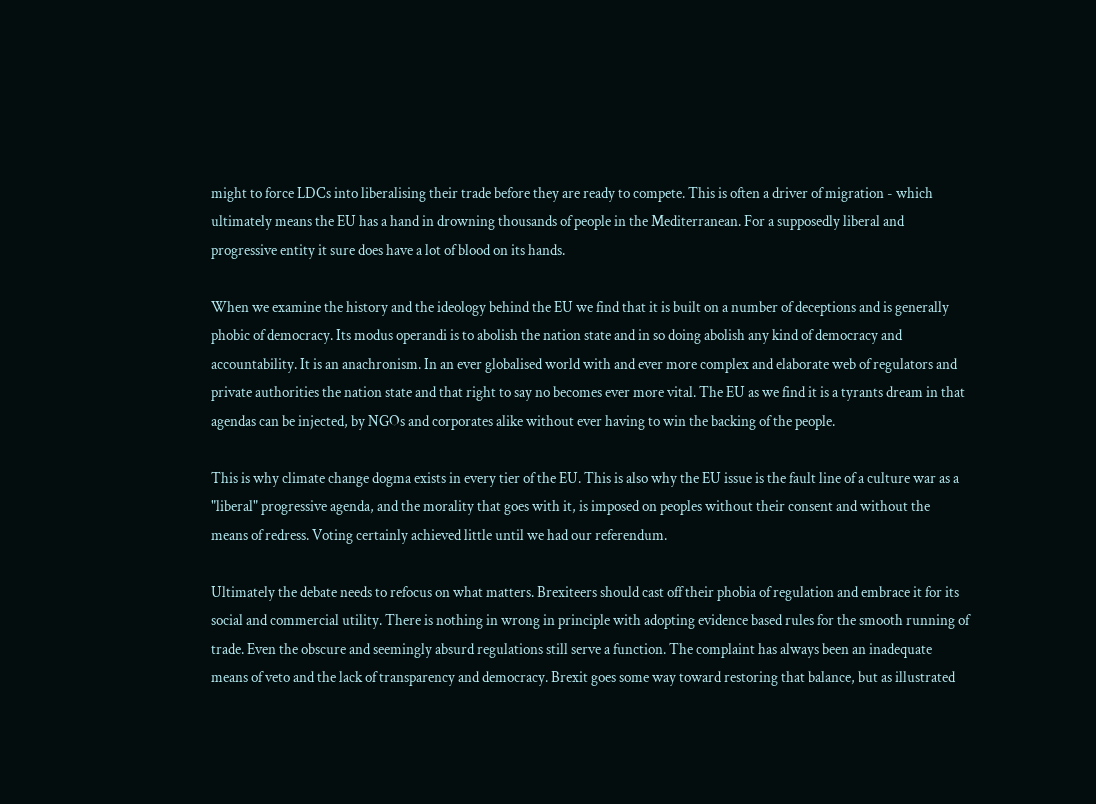might to force LDCs into liberalising their trade before they are ready to compete. This is often a driver of migration - which ultimately means the EU has a hand in drowning thousands of people in the Mediterranean. For a supposedly liberal and progressive entity it sure does have a lot of blood on its hands.

When we examine the history and the ideology behind the EU we find that it is built on a number of deceptions and is generally phobic of democracy. Its modus operandi is to abolish the nation state and in so doing abolish any kind of democracy and accountability. It is an anachronism. In an ever globalised world with and ever more complex and elaborate web of regulators and private authorities the nation state and that right to say no becomes ever more vital. The EU as we find it is a tyrants dream in that agendas can be injected, by NGOs and corporates alike without ever having to win the backing of the people.

This is why climate change dogma exists in every tier of the EU. This is also why the EU issue is the fault line of a culture war as a "liberal" progressive agenda, and the morality that goes with it, is imposed on peoples without their consent and without the means of redress. Voting certainly achieved little until we had our referendum.

Ultimately the debate needs to refocus on what matters. Brexiteers should cast off their phobia of regulation and embrace it for its social and commercial utility. There is nothing in wrong in principle with adopting evidence based rules for the smooth running of trade. Even the obscure and seemingly absurd regulations still serve a function. The complaint has always been an inadequate means of veto and the lack of transparency and democracy. Brexit goes some way toward restoring that balance, but as illustrated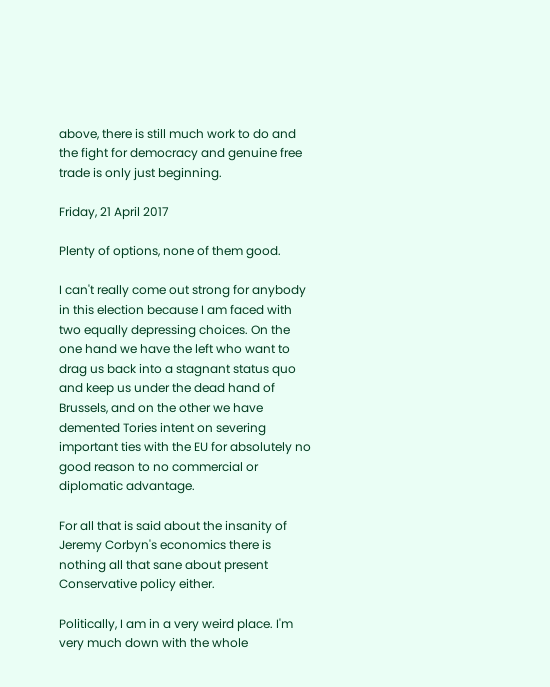above, there is still much work to do and the fight for democracy and genuine free trade is only just beginning.

Friday, 21 April 2017

Plenty of options, none of them good.

I can't really come out strong for anybody in this election because I am faced with two equally depressing choices. On the one hand we have the left who want to drag us back into a stagnant status quo and keep us under the dead hand of Brussels, and on the other we have demented Tories intent on severing important ties with the EU for absolutely no good reason to no commercial or diplomatic advantage.

For all that is said about the insanity of Jeremy Corbyn's economics there is nothing all that sane about present Conservative policy either.

Politically, I am in a very weird place. I'm very much down with the whole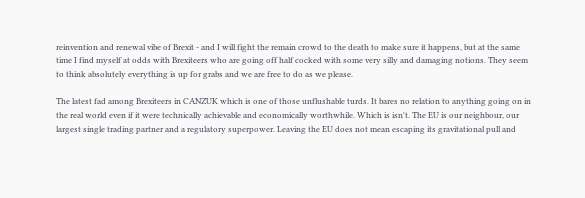reinvention and renewal vibe of Brexit - and I will fight the remain crowd to the death to make sure it happens, but at the same time I find myself at odds with Brexiteers who are going off half cocked with some very silly and damaging notions. They seem to think absolutely everything is up for grabs and we are free to do as we please.

The latest fad among Brexiteers in CANZUK which is one of those unflushable turds. It bares no relation to anything going on in the real world even if it were technically achievable and economically worthwhile. Which is isn't. The EU is our neighbour, our largest single trading partner and a regulatory superpower. Leaving the EU does not mean escaping its gravitational pull and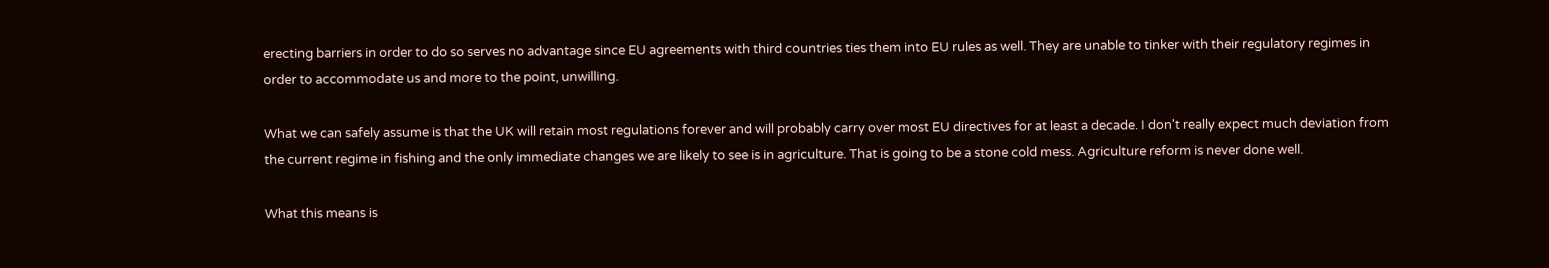erecting barriers in order to do so serves no advantage since EU agreements with third countries ties them into EU rules as well. They are unable to tinker with their regulatory regimes in order to accommodate us and more to the point, unwilling.

What we can safely assume is that the UK will retain most regulations forever and will probably carry over most EU directives for at least a decade. I don't really expect much deviation from the current regime in fishing and the only immediate changes we are likely to see is in agriculture. That is going to be a stone cold mess. Agriculture reform is never done well.

What this means is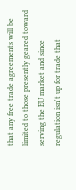that any free trade agreements will be limited to those presently geared toward serving the EU market and since regulation isn't up for trade that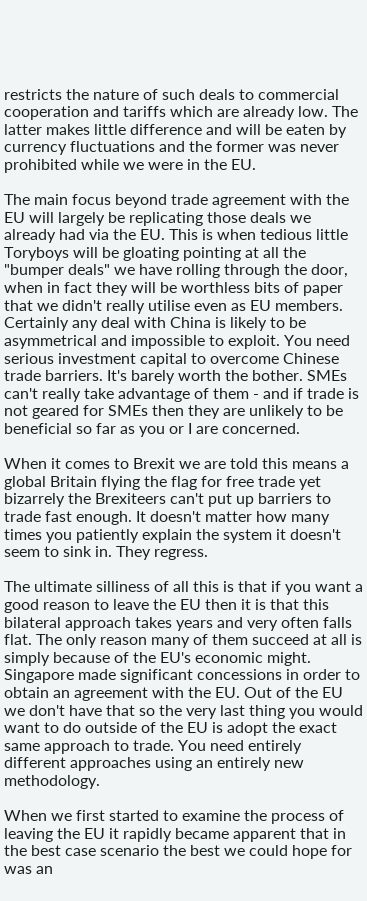restricts the nature of such deals to commercial cooperation and tariffs which are already low. The latter makes little difference and will be eaten by currency fluctuations and the former was never prohibited while we were in the EU.

The main focus beyond trade agreement with the EU will largely be replicating those deals we already had via the EU. This is when tedious little Toryboys will be gloating pointing at all the "bumper deals" we have rolling through the door, when in fact they will be worthless bits of paper that we didn't really utilise even as EU members. Certainly any deal with China is likely to be asymmetrical and impossible to exploit. You need serious investment capital to overcome Chinese trade barriers. It's barely worth the bother. SMEs can't really take advantage of them - and if trade is not geared for SMEs then they are unlikely to be beneficial so far as you or I are concerned.

When it comes to Brexit we are told this means a global Britain flying the flag for free trade yet bizarrely the Brexiteers can't put up barriers to trade fast enough. It doesn't matter how many times you patiently explain the system it doesn't seem to sink in. They regress.

The ultimate silliness of all this is that if you want a good reason to leave the EU then it is that this bilateral approach takes years and very often falls flat. The only reason many of them succeed at all is simply because of the EU's economic might. Singapore made significant concessions in order to obtain an agreement with the EU. Out of the EU we don't have that so the very last thing you would want to do outside of the EU is adopt the exact same approach to trade. You need entirely different approaches using an entirely new methodology.

When we first started to examine the process of leaving the EU it rapidly became apparent that in the best case scenario the best we could hope for was an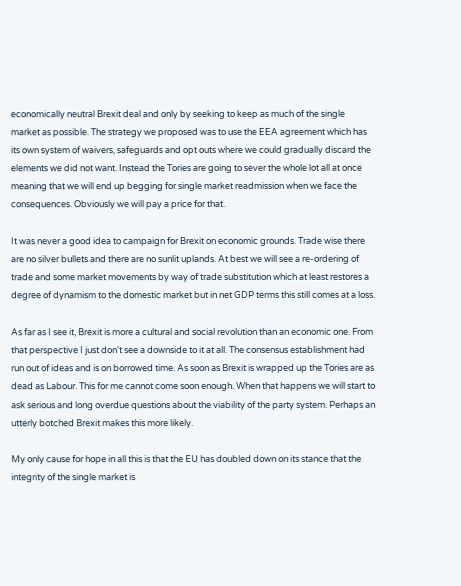economically neutral Brexit deal and only by seeking to keep as much of the single market as possible. The strategy we proposed was to use the EEA agreement which has its own system of waivers, safeguards and opt outs where we could gradually discard the elements we did not want. Instead the Tories are going to sever the whole lot all at once meaning that we will end up begging for single market readmission when we face the consequences. Obviously we will pay a price for that.

It was never a good idea to campaign for Brexit on economic grounds. Trade wise there are no silver bullets and there are no sunlit uplands. At best we will see a re-ordering of trade and some market movements by way of trade substitution which at least restores a degree of dynamism to the domestic market but in net GDP terms this still comes at a loss.

As far as I see it, Brexit is more a cultural and social revolution than an economic one. From that perspective I just don't see a downside to it at all. The consensus establishment had run out of ideas and is on borrowed time. As soon as Brexit is wrapped up the Tories are as dead as Labour. This for me cannot come soon enough. When that happens we will start to ask serious and long overdue questions about the viability of the party system. Perhaps an utterly botched Brexit makes this more likely.

My only cause for hope in all this is that the EU has doubled down on its stance that the integrity of the single market is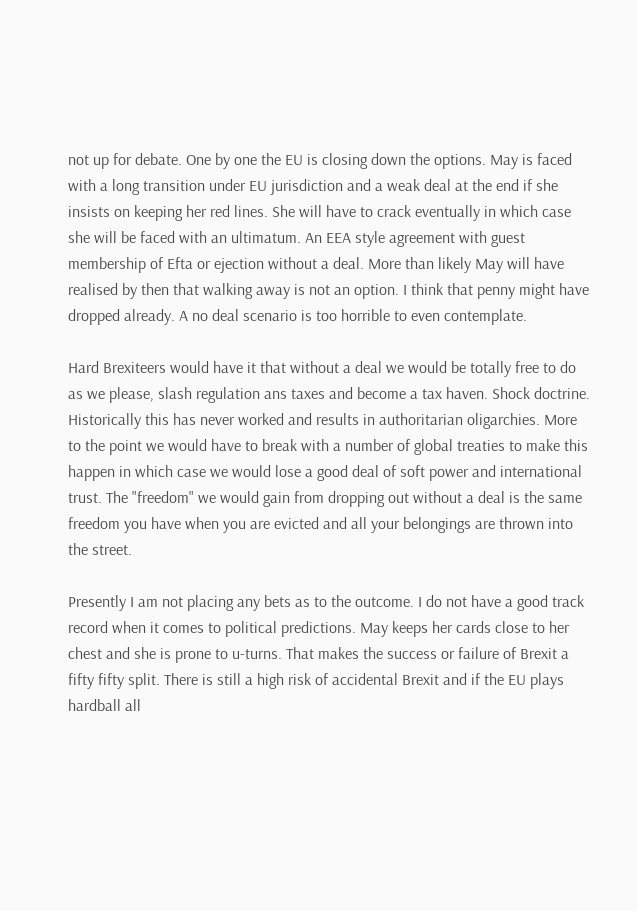not up for debate. One by one the EU is closing down the options. May is faced with a long transition under EU jurisdiction and a weak deal at the end if she insists on keeping her red lines. She will have to crack eventually in which case she will be faced with an ultimatum. An EEA style agreement with guest membership of Efta or ejection without a deal. More than likely May will have realised by then that walking away is not an option. I think that penny might have dropped already. A no deal scenario is too horrible to even contemplate.

Hard Brexiteers would have it that without a deal we would be totally free to do as we please, slash regulation ans taxes and become a tax haven. Shock doctrine. Historically this has never worked and results in authoritarian oligarchies. More to the point we would have to break with a number of global treaties to make this happen in which case we would lose a good deal of soft power and international trust. The "freedom" we would gain from dropping out without a deal is the same freedom you have when you are evicted and all your belongings are thrown into the street.

Presently I am not placing any bets as to the outcome. I do not have a good track record when it comes to political predictions. May keeps her cards close to her chest and she is prone to u-turns. That makes the success or failure of Brexit a fifty fifty split. There is still a high risk of accidental Brexit and if the EU plays hardball all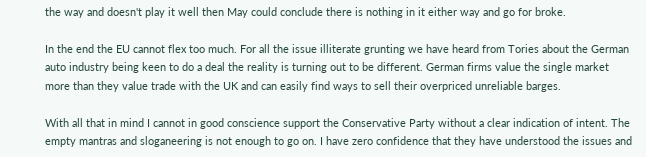the way and doesn't play it well then May could conclude there is nothing in it either way and go for broke.

In the end the EU cannot flex too much. For all the issue illiterate grunting we have heard from Tories about the German auto industry being keen to do a deal the reality is turning out to be different. German firms value the single market more than they value trade with the UK and can easily find ways to sell their overpriced unreliable barges.

With all that in mind I cannot in good conscience support the Conservative Party without a clear indication of intent. The empty mantras and sloganeering is not enough to go on. I have zero confidence that they have understood the issues and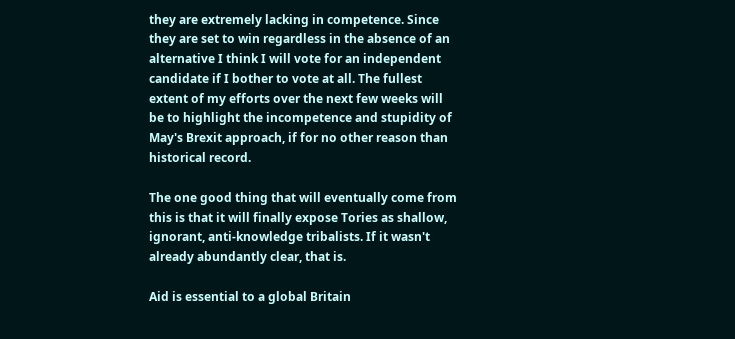they are extremely lacking in competence. Since they are set to win regardless in the absence of an alternative I think I will vote for an independent candidate if I bother to vote at all. The fullest extent of my efforts over the next few weeks will be to highlight the incompetence and stupidity of May's Brexit approach, if for no other reason than historical record.

The one good thing that will eventually come from this is that it will finally expose Tories as shallow, ignorant, anti-knowledge tribalists. If it wasn't already abundantly clear, that is.

Aid is essential to a global Britain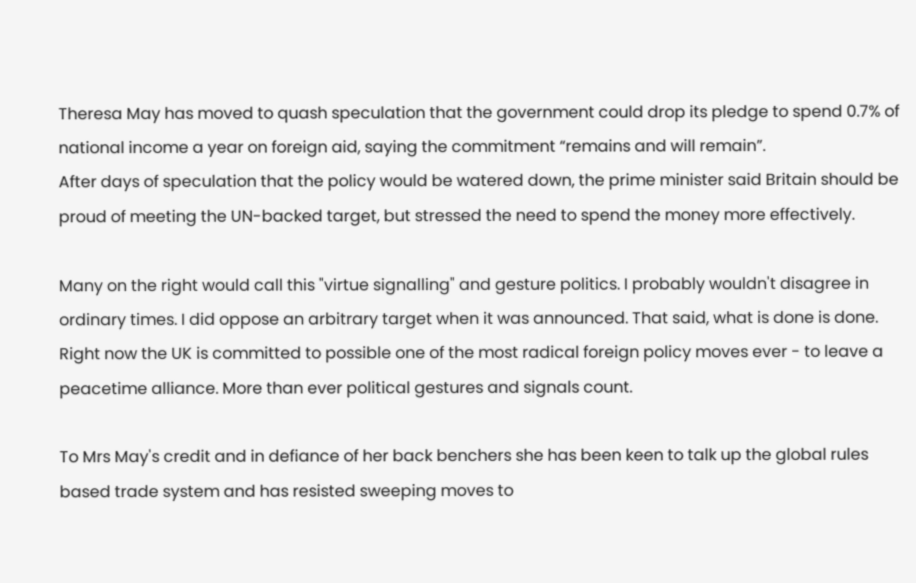Theresa May has moved to quash speculation that the government could drop its pledge to spend 0.7% of national income a year on foreign aid, saying the commitment “remains and will remain”.
After days of speculation that the policy would be watered down, the prime minister said Britain should be proud of meeting the UN-backed target, but stressed the need to spend the money more effectively.

Many on the right would call this "virtue signalling" and gesture politics. I probably wouldn't disagree in ordinary times. I did oppose an arbitrary target when it was announced. That said, what is done is done. Right now the UK is committed to possible one of the most radical foreign policy moves ever - to leave a peacetime alliance. More than ever political gestures and signals count.

To Mrs May's credit and in defiance of her back benchers she has been keen to talk up the global rules based trade system and has resisted sweeping moves to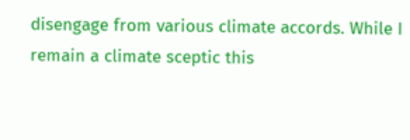disengage from various climate accords. While I remain a climate sceptic this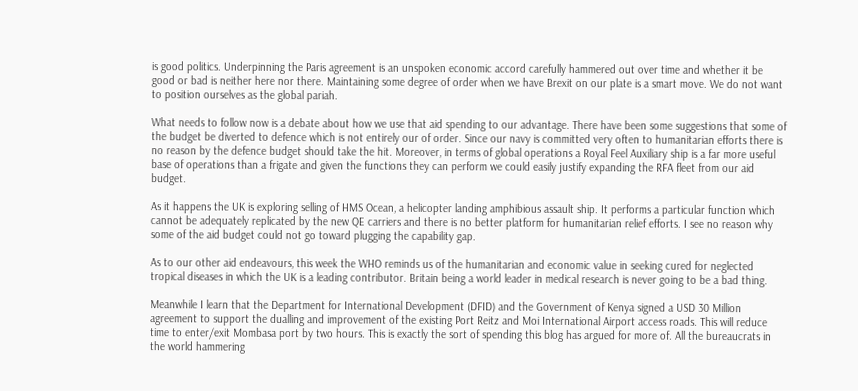is good politics. Underpinning the Paris agreement is an unspoken economic accord carefully hammered out over time and whether it be good or bad is neither here nor there. Maintaining some degree of order when we have Brexit on our plate is a smart move. We do not want to position ourselves as the global pariah.

What needs to follow now is a debate about how we use that aid spending to our advantage. There have been some suggestions that some of the budget be diverted to defence which is not entirely our of order. Since our navy is committed very often to humanitarian efforts there is no reason by the defence budget should take the hit. Moreover, in terms of global operations a Royal Feel Auxiliary ship is a far more useful base of operations than a frigate and given the functions they can perform we could easily justify expanding the RFA fleet from our aid budget.

As it happens the UK is exploring selling of HMS Ocean, a helicopter landing amphibious assault ship. It performs a particular function which cannot be adequately replicated by the new QE carriers and there is no better platform for humanitarian relief efforts. I see no reason why some of the aid budget could not go toward plugging the capability gap.

As to our other aid endeavours, this week the WHO reminds us of the humanitarian and economic value in seeking cured for neglected tropical diseases in which the UK is a leading contributor. Britain being a world leader in medical research is never going to be a bad thing.

Meanwhile I learn that the Department for International Development (DFID) and the Government of Kenya signed a USD 30 Million agreement to support the dualling and improvement of the existing Port Reitz and Moi International Airport access roads. This will reduce time to enter/exit Mombasa port by two hours. This is exactly the sort of spending this blog has argued for more of. All the bureaucrats in the world hammering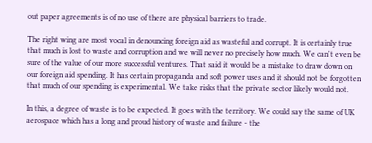out paper agreements is of no use of there are physical barriers to trade.

The right wing are most vocal in denouncing foreign aid as wasteful and corrupt. It is certainly true that much is lost to waste and corruption and we will never no precisely how much. We can't even be sure of the value of our more successful ventures. That said it would be a mistake to draw down on our foreign aid spending. It has certain propaganda and soft power uses and it should not be forgotten that much of our spending is experimental. We take risks that the private sector likely would not.

In this, a degree of waste is to be expected. It goes with the territory. We could say the same of UK aerospace which has a long and proud history of waste and failure - the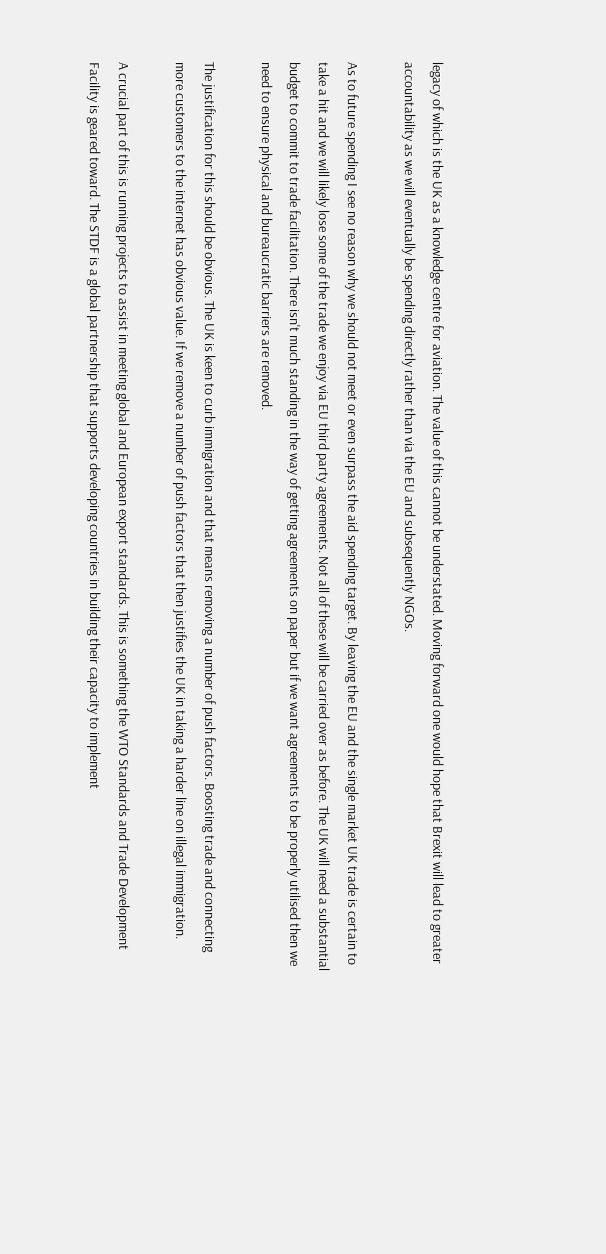legacy of which is the UK as a knowledge centre for aviation. The value of this cannot be understated. Moving forward one would hope that Brexit will lead to greater accountability as we will eventually be spending directly rather than via the EU and subsequently NGOs.

As to future spending I see no reason why we should not meet or even surpass the aid spending target. By leaving the EU and the single market UK trade is certain to take a hit and we will likely lose some of the trade we enjoy via EU third party agreements. Not all of these will be carried over as before. The UK will need a substantial budget to commit to trade facilitation. There isn't much standing in the way of getting agreements on paper but if we want agreements to be properly utilised then we need to ensure physical and bureaucratic barriers are removed.

The justification for this should be obvious. The UK is keen to curb immigration and that means removing a number of push factors. Boosting trade and connecting more customers to the internet has obvious value. If we remove a number of push factors that then justifies the UK in taking a harder line on illegal immigration.

A crucial part of this is running projects to assist in meeting global and European export standards. This is something the WTO Standards and Trade Development Facility is geared toward. The STDF is a global partnership that supports developing countries in building their capacity to implement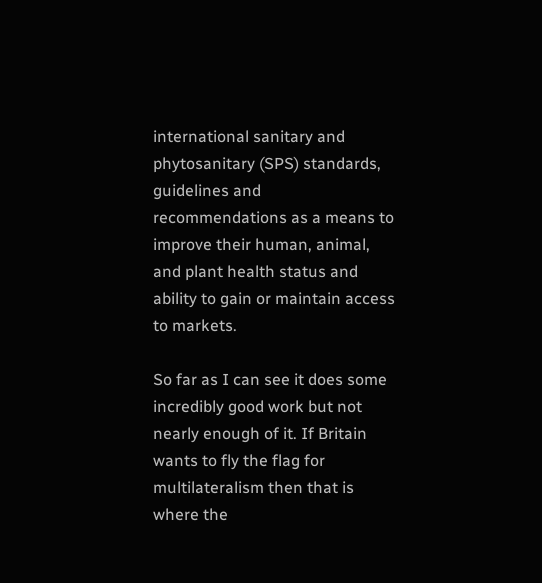international sanitary and phytosanitary (SPS) standards, guidelines and recommendations as a means to improve their human, animal, and plant health status and ability to gain or maintain access to markets.

So far as I can see it does some incredibly good work but not nearly enough of it. If Britain wants to fly the flag for multilateralism then that is where the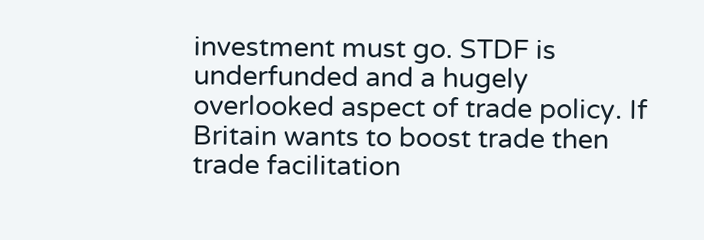investment must go. STDF is underfunded and a hugely overlooked aspect of trade policy. If Britain wants to boost trade then trade facilitation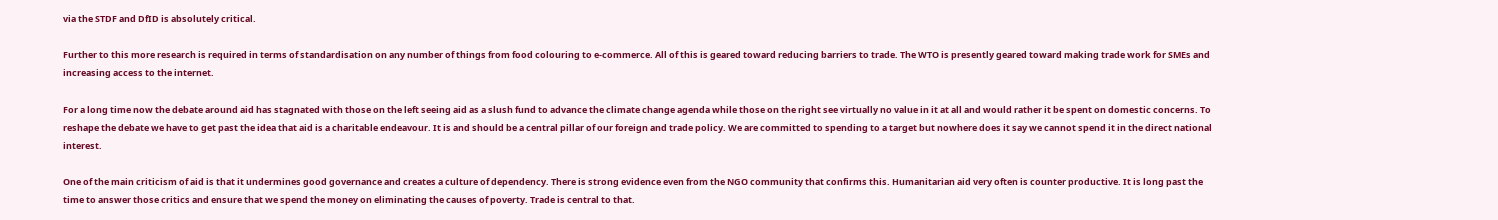via the STDF and DfID is absolutely critical.

Further to this more research is required in terms of standardisation on any number of things from food colouring to e-commerce. All of this is geared toward reducing barriers to trade. The WTO is presently geared toward making trade work for SMEs and increasing access to the internet.

For a long time now the debate around aid has stagnated with those on the left seeing aid as a slush fund to advance the climate change agenda while those on the right see virtually no value in it at all and would rather it be spent on domestic concerns. To reshape the debate we have to get past the idea that aid is a charitable endeavour. It is and should be a central pillar of our foreign and trade policy. We are committed to spending to a target but nowhere does it say we cannot spend it in the direct national interest.

One of the main criticism of aid is that it undermines good governance and creates a culture of dependency. There is strong evidence even from the NGO community that confirms this. Humanitarian aid very often is counter productive. It is long past the time to answer those critics and ensure that we spend the money on eliminating the causes of poverty. Trade is central to that.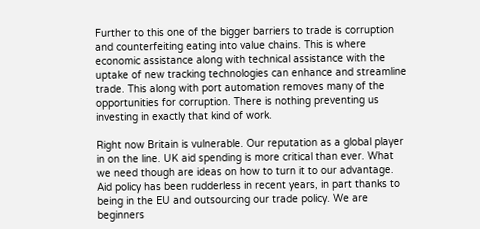Further to this one of the bigger barriers to trade is corruption and counterfeiting eating into value chains. This is where economic assistance along with technical assistance with the uptake of new tracking technologies can enhance and streamline trade. This along with port automation removes many of the opportunities for corruption. There is nothing preventing us investing in exactly that kind of work.

Right now Britain is vulnerable. Our reputation as a global player in on the line. UK aid spending is more critical than ever. What we need though are ideas on how to turn it to our advantage. Aid policy has been rudderless in recent years, in part thanks to being in the EU and outsourcing our trade policy. We are beginners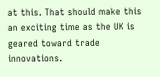at this. That should make this an exciting time as the UK is geared toward trade innovations.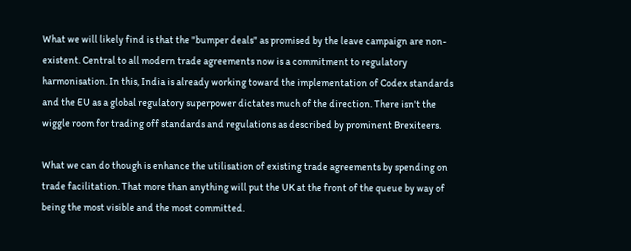What we will likely find is that the "bumper deals" as promised by the leave campaign are non-existent. Central to all modern trade agreements now is a commitment to regulatory harmonisation. In this, India is already working toward the implementation of Codex standards and the EU as a global regulatory superpower dictates much of the direction. There isn't the wiggle room for trading off standards and regulations as described by prominent Brexiteers.

What we can do though is enhance the utilisation of existing trade agreements by spending on trade facilitation. That more than anything will put the UK at the front of the queue by way of being the most visible and the most committed.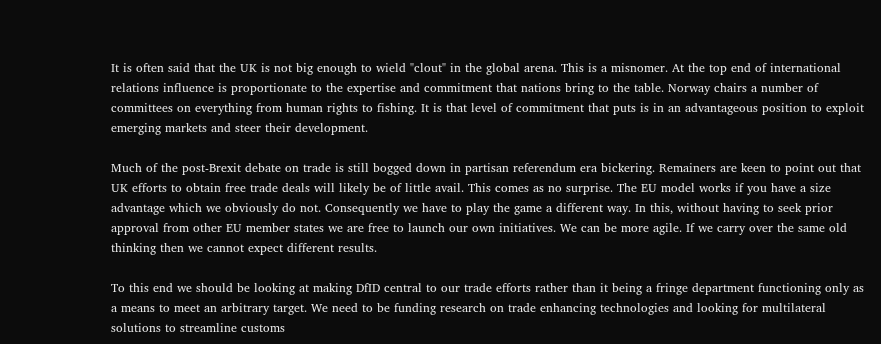It is often said that the UK is not big enough to wield "clout" in the global arena. This is a misnomer. At the top end of international relations influence is proportionate to the expertise and commitment that nations bring to the table. Norway chairs a number of committees on everything from human rights to fishing. It is that level of commitment that puts is in an advantageous position to exploit emerging markets and steer their development.

Much of the post-Brexit debate on trade is still bogged down in partisan referendum era bickering. Remainers are keen to point out that UK efforts to obtain free trade deals will likely be of little avail. This comes as no surprise. The EU model works if you have a size advantage which we obviously do not. Consequently we have to play the game a different way. In this, without having to seek prior approval from other EU member states we are free to launch our own initiatives. We can be more agile. If we carry over the same old thinking then we cannot expect different results.

To this end we should be looking at making DfID central to our trade efforts rather than it being a fringe department functioning only as a means to meet an arbitrary target. We need to be funding research on trade enhancing technologies and looking for multilateral solutions to streamline customs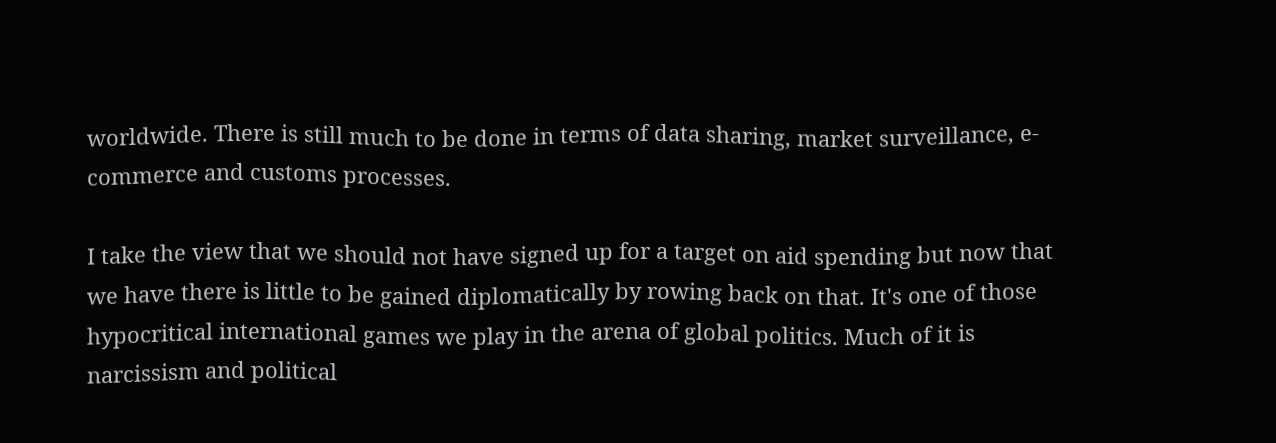worldwide. There is still much to be done in terms of data sharing, market surveillance, e-commerce and customs processes.

I take the view that we should not have signed up for a target on aid spending but now that we have there is little to be gained diplomatically by rowing back on that. It's one of those hypocritical international games we play in the arena of global politics. Much of it is narcissism and political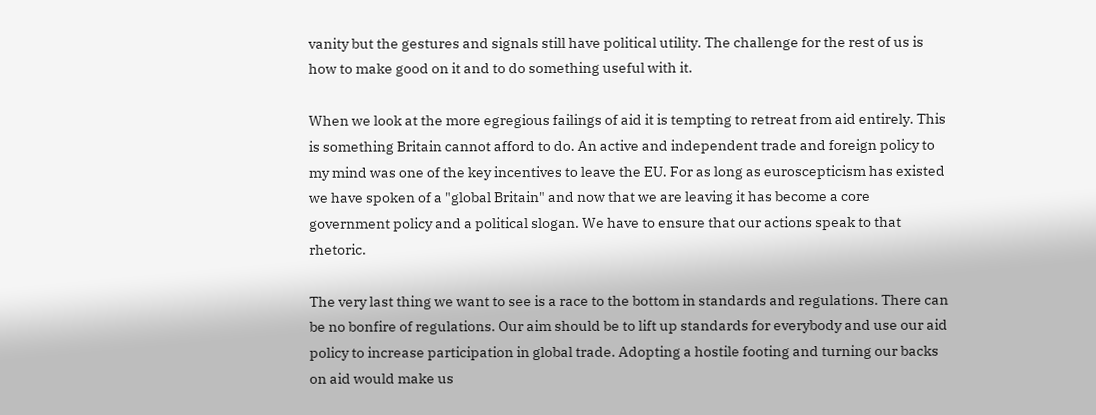vanity but the gestures and signals still have political utility. The challenge for the rest of us is how to make good on it and to do something useful with it.

When we look at the more egregious failings of aid it is tempting to retreat from aid entirely. This is something Britain cannot afford to do. An active and independent trade and foreign policy to my mind was one of the key incentives to leave the EU. For as long as euroscepticism has existed we have spoken of a "global Britain" and now that we are leaving it has become a core government policy and a political slogan. We have to ensure that our actions speak to that rhetoric.

The very last thing we want to see is a race to the bottom in standards and regulations. There can be no bonfire of regulations. Our aim should be to lift up standards for everybody and use our aid policy to increase participation in global trade. Adopting a hostile footing and turning our backs on aid would make us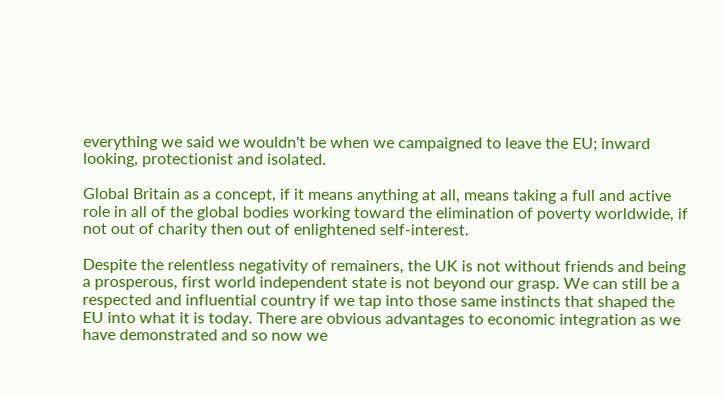everything we said we wouldn't be when we campaigned to leave the EU; inward looking, protectionist and isolated.

Global Britain as a concept, if it means anything at all, means taking a full and active role in all of the global bodies working toward the elimination of poverty worldwide, if not out of charity then out of enlightened self-interest.

Despite the relentless negativity of remainers, the UK is not without friends and being a prosperous, first world independent state is not beyond our grasp. We can still be a respected and influential country if we tap into those same instincts that shaped the EU into what it is today. There are obvious advantages to economic integration as we have demonstrated and so now we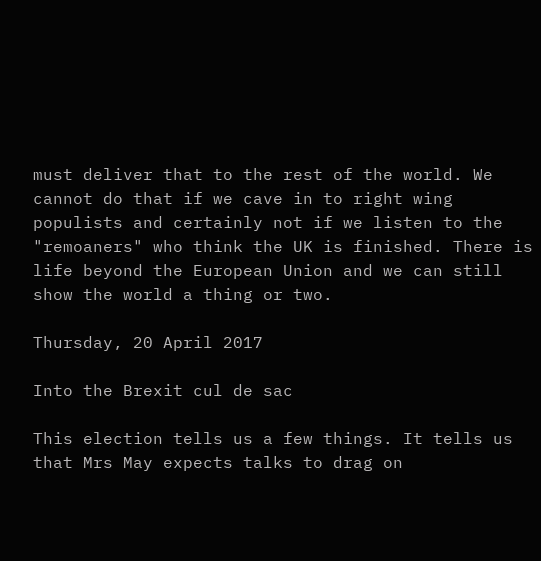must deliver that to the rest of the world. We cannot do that if we cave in to right wing populists and certainly not if we listen to the "remoaners" who think the UK is finished. There is life beyond the European Union and we can still show the world a thing or two.

Thursday, 20 April 2017

Into the Brexit cul de sac

This election tells us a few things. It tells us that Mrs May expects talks to drag on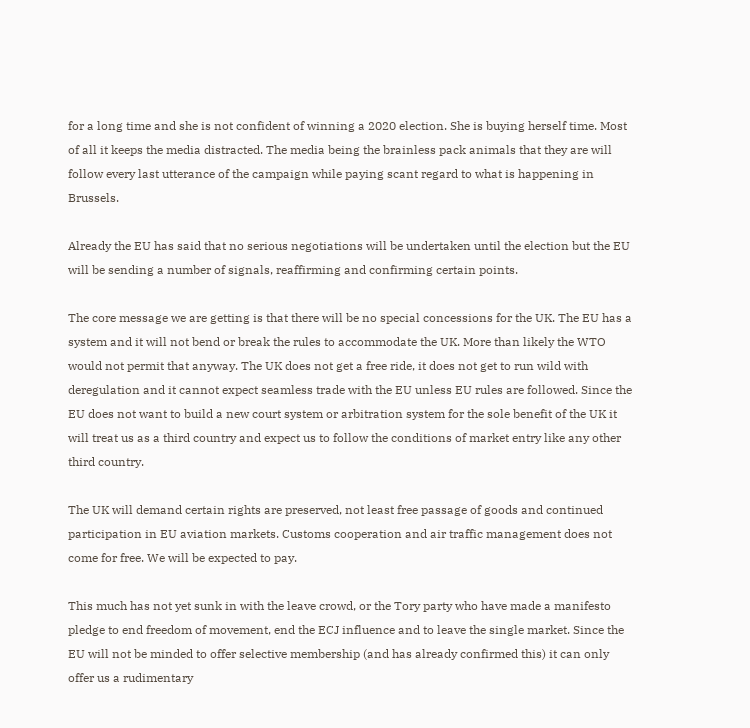for a long time and she is not confident of winning a 2020 election. She is buying herself time. Most of all it keeps the media distracted. The media being the brainless pack animals that they are will follow every last utterance of the campaign while paying scant regard to what is happening in Brussels.

Already the EU has said that no serious negotiations will be undertaken until the election but the EU will be sending a number of signals, reaffirming and confirming certain points.

The core message we are getting is that there will be no special concessions for the UK. The EU has a system and it will not bend or break the rules to accommodate the UK. More than likely the WTO would not permit that anyway. The UK does not get a free ride, it does not get to run wild with deregulation and it cannot expect seamless trade with the EU unless EU rules are followed. Since the EU does not want to build a new court system or arbitration system for the sole benefit of the UK it will treat us as a third country and expect us to follow the conditions of market entry like any other third country.

The UK will demand certain rights are preserved, not least free passage of goods and continued participation in EU aviation markets. Customs cooperation and air traffic management does not come for free. We will be expected to pay.

This much has not yet sunk in with the leave crowd, or the Tory party who have made a manifesto pledge to end freedom of movement, end the ECJ influence and to leave the single market. Since the EU will not be minded to offer selective membership (and has already confirmed this) it can only offer us a rudimentary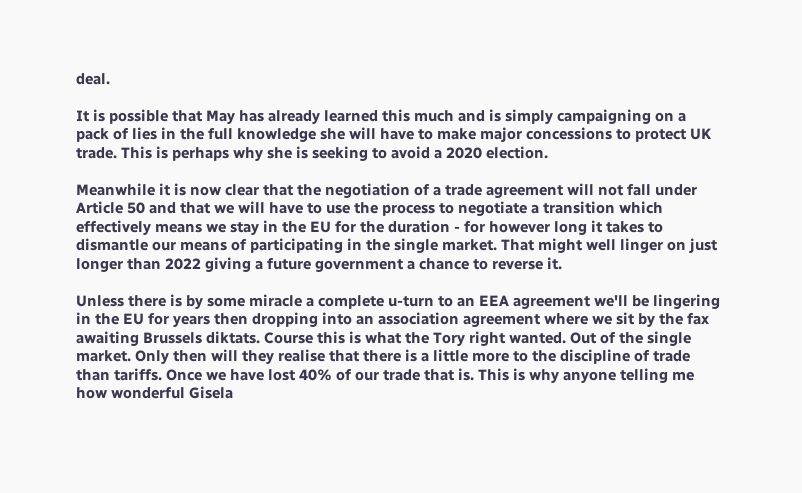deal.

It is possible that May has already learned this much and is simply campaigning on a pack of lies in the full knowledge she will have to make major concessions to protect UK trade. This is perhaps why she is seeking to avoid a 2020 election.

Meanwhile it is now clear that the negotiation of a trade agreement will not fall under Article 50 and that we will have to use the process to negotiate a transition which effectively means we stay in the EU for the duration - for however long it takes to dismantle our means of participating in the single market. That might well linger on just longer than 2022 giving a future government a chance to reverse it.

Unless there is by some miracle a complete u-turn to an EEA agreement we'll be lingering in the EU for years then dropping into an association agreement where we sit by the fax awaiting Brussels diktats. Course this is what the Tory right wanted. Out of the single market. Only then will they realise that there is a little more to the discipline of trade than tariffs. Once we have lost 40% of our trade that is. This is why anyone telling me how wonderful Gisela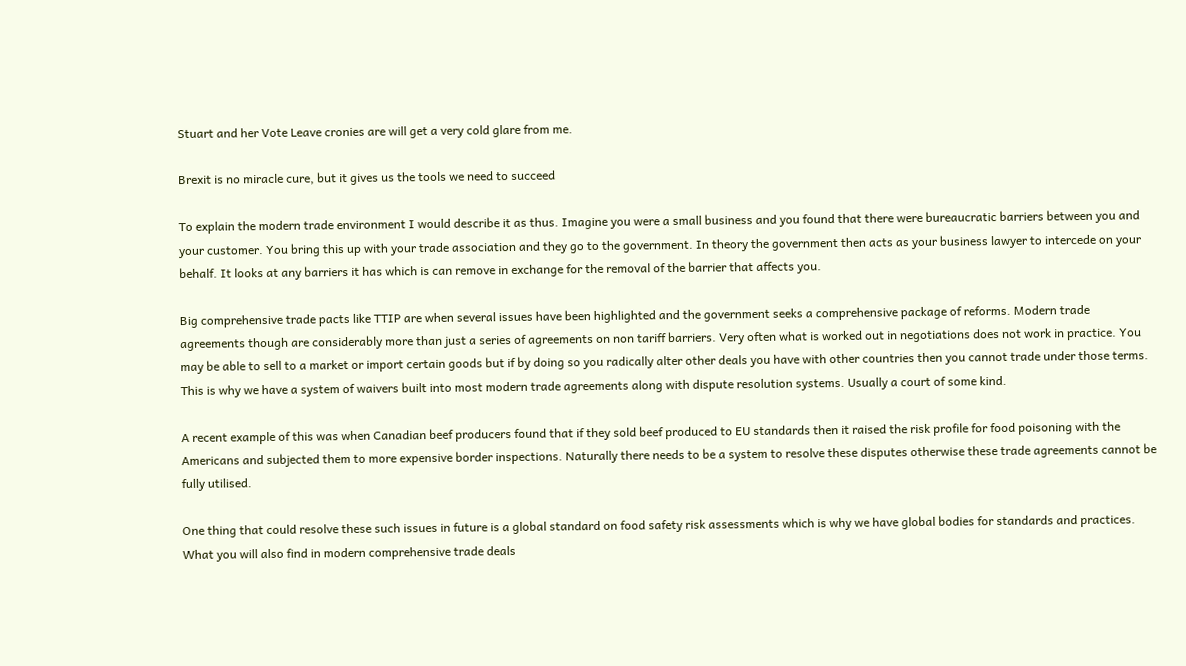Stuart and her Vote Leave cronies are will get a very cold glare from me.

Brexit is no miracle cure, but it gives us the tools we need to succeed

To explain the modern trade environment I would describe it as thus. Imagine you were a small business and you found that there were bureaucratic barriers between you and your customer. You bring this up with your trade association and they go to the government. In theory the government then acts as your business lawyer to intercede on your behalf. It looks at any barriers it has which is can remove in exchange for the removal of the barrier that affects you.

Big comprehensive trade pacts like TTIP are when several issues have been highlighted and the government seeks a comprehensive package of reforms. Modern trade agreements though are considerably more than just a series of agreements on non tariff barriers. Very often what is worked out in negotiations does not work in practice. You may be able to sell to a market or import certain goods but if by doing so you radically alter other deals you have with other countries then you cannot trade under those terms. This is why we have a system of waivers built into most modern trade agreements along with dispute resolution systems. Usually a court of some kind.

A recent example of this was when Canadian beef producers found that if they sold beef produced to EU standards then it raised the risk profile for food poisoning with the Americans and subjected them to more expensive border inspections. Naturally there needs to be a system to resolve these disputes otherwise these trade agreements cannot be fully utilised.

One thing that could resolve these such issues in future is a global standard on food safety risk assessments which is why we have global bodies for standards and practices. What you will also find in modern comprehensive trade deals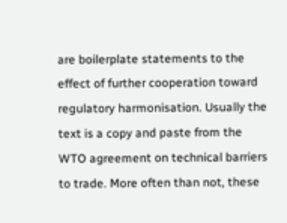are boilerplate statements to the effect of further cooperation toward regulatory harmonisation. Usually the text is a copy and paste from the WTO agreement on technical barriers to trade. More often than not, these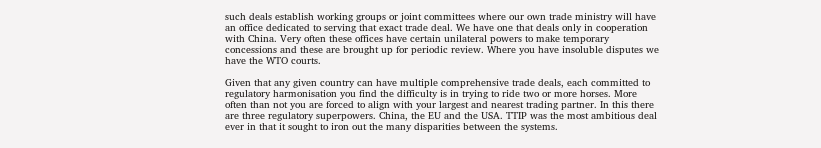such deals establish working groups or joint committees where our own trade ministry will have an office dedicated to serving that exact trade deal. We have one that deals only in cooperation with China. Very often these offices have certain unilateral powers to make temporary concessions and these are brought up for periodic review. Where you have insoluble disputes we have the WTO courts.

Given that any given country can have multiple comprehensive trade deals, each committed to regulatory harmonisation you find the difficulty is in trying to ride two or more horses. More often than not you are forced to align with your largest and nearest trading partner. In this there are three regulatory superpowers. China, the EU and the USA. TTIP was the most ambitious deal ever in that it sought to iron out the many disparities between the systems.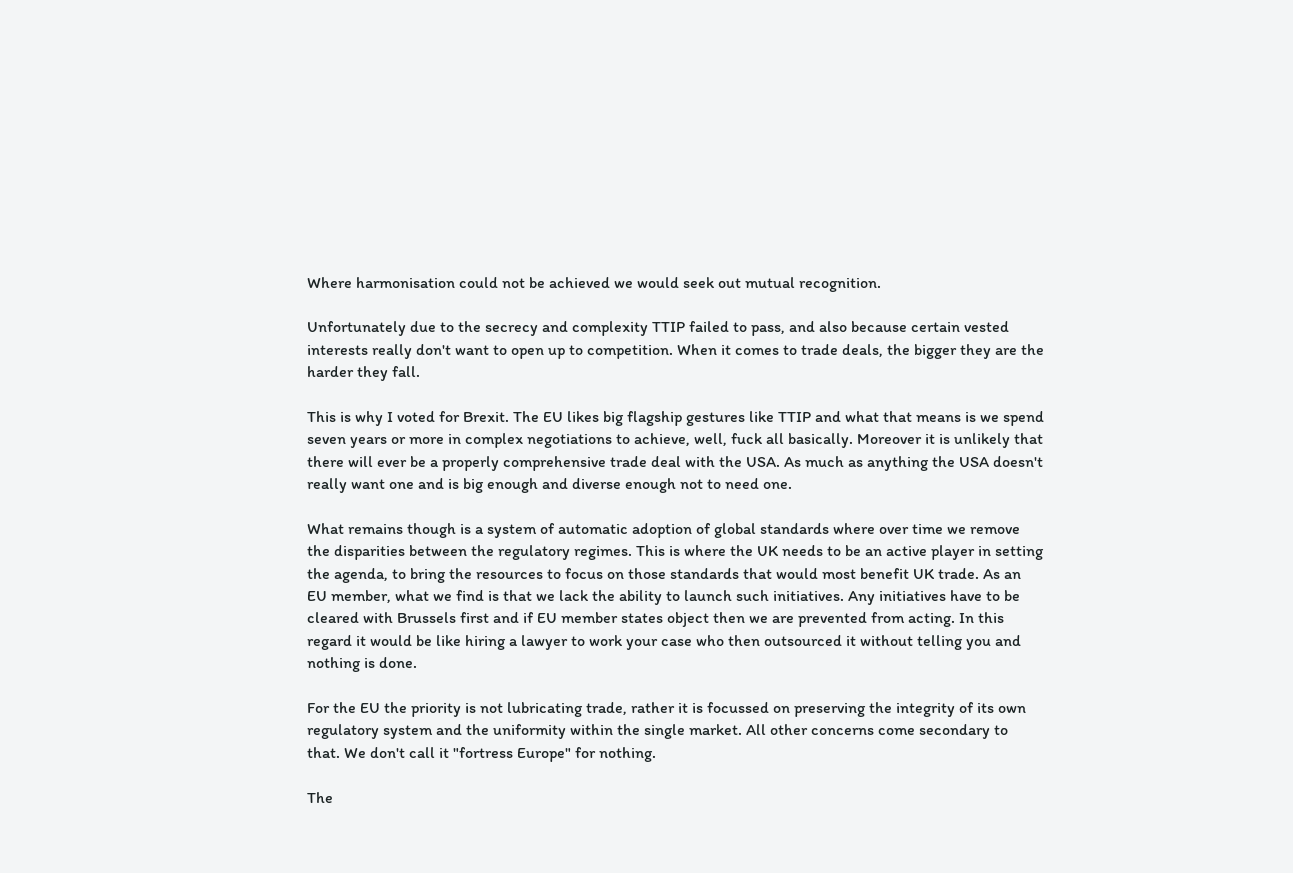Where harmonisation could not be achieved we would seek out mutual recognition.

Unfortunately due to the secrecy and complexity TTIP failed to pass, and also because certain vested interests really don't want to open up to competition. When it comes to trade deals, the bigger they are the harder they fall.

This is why I voted for Brexit. The EU likes big flagship gestures like TTIP and what that means is we spend seven years or more in complex negotiations to achieve, well, fuck all basically. Moreover it is unlikely that there will ever be a properly comprehensive trade deal with the USA. As much as anything the USA doesn't really want one and is big enough and diverse enough not to need one.

What remains though is a system of automatic adoption of global standards where over time we remove the disparities between the regulatory regimes. This is where the UK needs to be an active player in setting the agenda, to bring the resources to focus on those standards that would most benefit UK trade. As an EU member, what we find is that we lack the ability to launch such initiatives. Any initiatives have to be cleared with Brussels first and if EU member states object then we are prevented from acting. In this regard it would be like hiring a lawyer to work your case who then outsourced it without telling you and nothing is done.

For the EU the priority is not lubricating trade, rather it is focussed on preserving the integrity of its own regulatory system and the uniformity within the single market. All other concerns come secondary to that. We don't call it "fortress Europe" for nothing.

The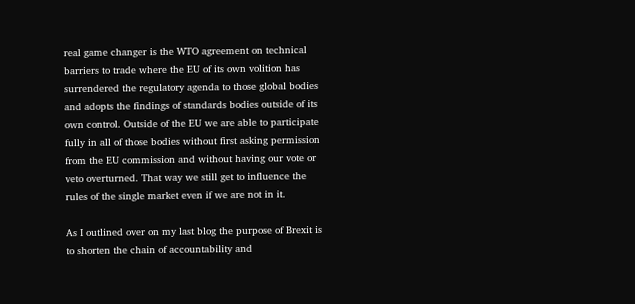real game changer is the WTO agreement on technical barriers to trade where the EU of its own volition has surrendered the regulatory agenda to those global bodies and adopts the findings of standards bodies outside of its own control. Outside of the EU we are able to participate fully in all of those bodies without first asking permission from the EU commission and without having our vote or veto overturned. That way we still get to influence the rules of the single market even if we are not in it.

As I outlined over on my last blog the purpose of Brexit is to shorten the chain of accountability and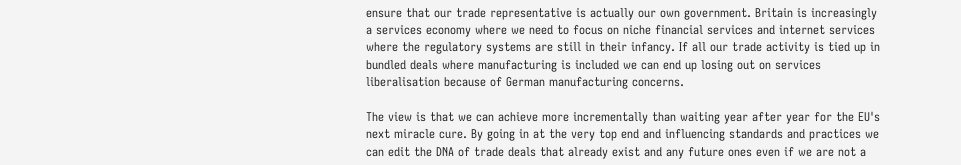ensure that our trade representative is actually our own government. Britain is increasingly a services economy where we need to focus on niche financial services and internet services where the regulatory systems are still in their infancy. If all our trade activity is tied up in bundled deals where manufacturing is included we can end up losing out on services liberalisation because of German manufacturing concerns.

The view is that we can achieve more incrementally than waiting year after year for the EU's next miracle cure. By going in at the very top end and influencing standards and practices we can edit the DNA of trade deals that already exist and any future ones even if we are not a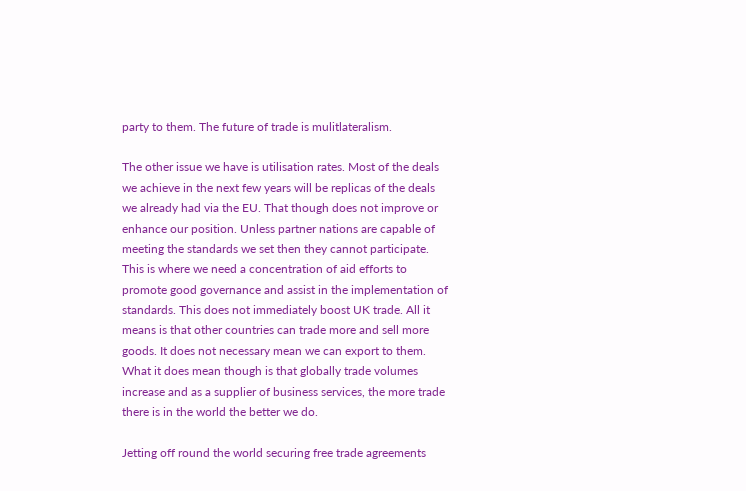party to them. The future of trade is mulitlateralism.

The other issue we have is utilisation rates. Most of the deals we achieve in the next few years will be replicas of the deals we already had via the EU. That though does not improve or enhance our position. Unless partner nations are capable of meeting the standards we set then they cannot participate. This is where we need a concentration of aid efforts to promote good governance and assist in the implementation of standards. This does not immediately boost UK trade. All it means is that other countries can trade more and sell more goods. It does not necessary mean we can export to them. What it does mean though is that globally trade volumes increase and as a supplier of business services, the more trade there is in the world the better we do.

Jetting off round the world securing free trade agreements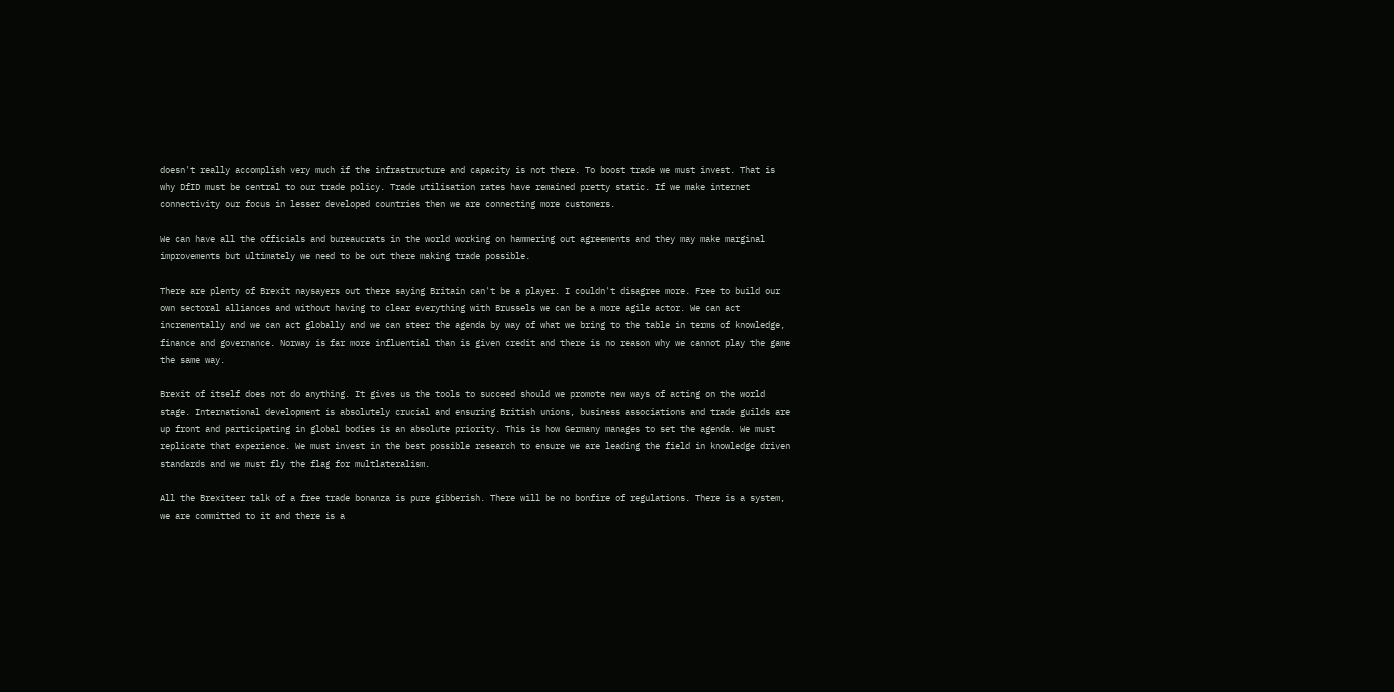doesn't really accomplish very much if the infrastructure and capacity is not there. To boost trade we must invest. That is why DfID must be central to our trade policy. Trade utilisation rates have remained pretty static. If we make internet connectivity our focus in lesser developed countries then we are connecting more customers.

We can have all the officials and bureaucrats in the world working on hammering out agreements and they may make marginal improvements but ultimately we need to be out there making trade possible.

There are plenty of Brexit naysayers out there saying Britain can't be a player. I couldn't disagree more. Free to build our own sectoral alliances and without having to clear everything with Brussels we can be a more agile actor. We can act incrementally and we can act globally and we can steer the agenda by way of what we bring to the table in terms of knowledge, finance and governance. Norway is far more influential than is given credit and there is no reason why we cannot play the game the same way.

Brexit of itself does not do anything. It gives us the tools to succeed should we promote new ways of acting on the world stage. International development is absolutely crucial and ensuring British unions, business associations and trade guilds are up front and participating in global bodies is an absolute priority. This is how Germany manages to set the agenda. We must replicate that experience. We must invest in the best possible research to ensure we are leading the field in knowledge driven standards and we must fly the flag for multlateralism.

All the Brexiteer talk of a free trade bonanza is pure gibberish. There will be no bonfire of regulations. There is a system, we are committed to it and there is a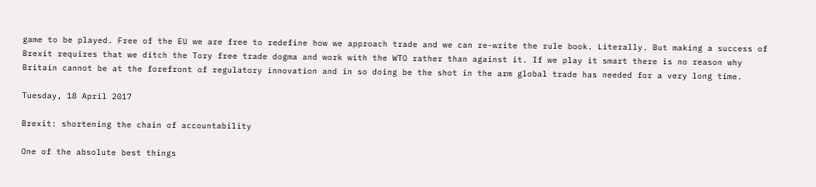game to be played. Free of the EU we are free to redefine how we approach trade and we can re-write the rule book. Literally. But making a success of Brexit requires that we ditch the Tory free trade dogma and work with the WTO rather than against it. If we play it smart there is no reason why Britain cannot be at the forefront of regulatory innovation and in so doing be the shot in the arm global trade has needed for a very long time.

Tuesday, 18 April 2017

Brexit: shortening the chain of accountability

One of the absolute best things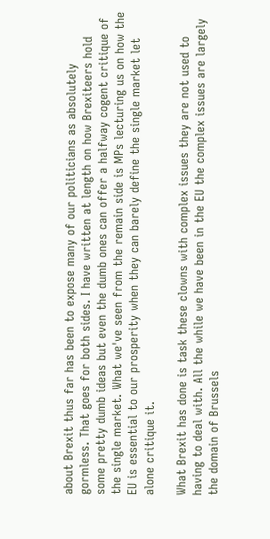about Brexit thus far has been to expose many of our politicians as absolutely gormless. That goes for both sides. I have written at length on how Brexiteers hold some pretty dumb ideas but even the dumb ones can offer a halfway cogent critique of the single market. What we've seen from the remain side is MPs lecturing us on how the EU is essential to our prosperity when they can barely define the single market let alone critique it.

What Brexit has done is task these clowns with complex issues they are not used to having to deal with. All the while we have been in the EU the complex issues are largely the domain of Brussels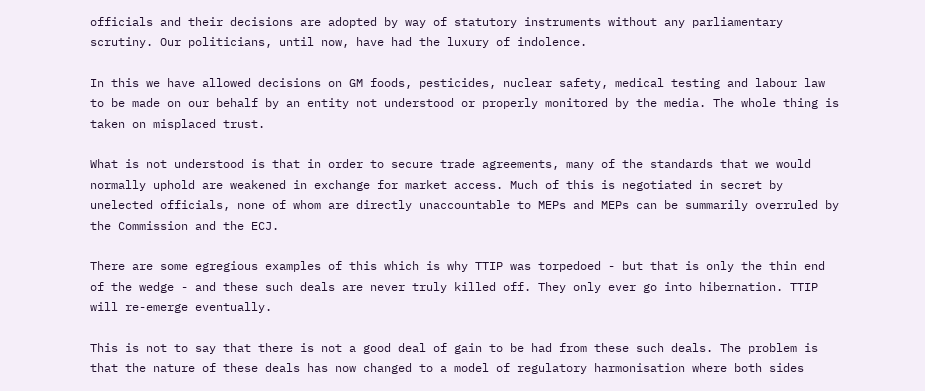officials and their decisions are adopted by way of statutory instruments without any parliamentary scrutiny. Our politicians, until now, have had the luxury of indolence.

In this we have allowed decisions on GM foods, pesticides, nuclear safety, medical testing and labour law to be made on our behalf by an entity not understood or properly monitored by the media. The whole thing is taken on misplaced trust.

What is not understood is that in order to secure trade agreements, many of the standards that we would normally uphold are weakened in exchange for market access. Much of this is negotiated in secret by unelected officials, none of whom are directly unaccountable to MEPs and MEPs can be summarily overruled by the Commission and the ECJ.

There are some egregious examples of this which is why TTIP was torpedoed - but that is only the thin end of the wedge - and these such deals are never truly killed off. They only ever go into hibernation. TTIP will re-emerge eventually.

This is not to say that there is not a good deal of gain to be had from these such deals. The problem is that the nature of these deals has now changed to a model of regulatory harmonisation where both sides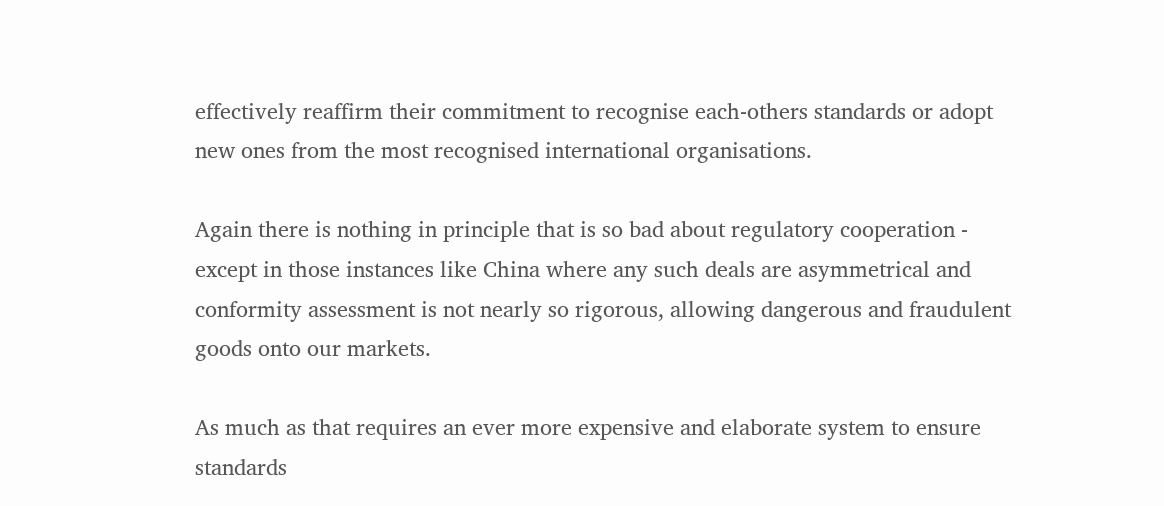effectively reaffirm their commitment to recognise each-others standards or adopt new ones from the most recognised international organisations.

Again there is nothing in principle that is so bad about regulatory cooperation - except in those instances like China where any such deals are asymmetrical and conformity assessment is not nearly so rigorous, allowing dangerous and fraudulent goods onto our markets.

As much as that requires an ever more expensive and elaborate system to ensure standards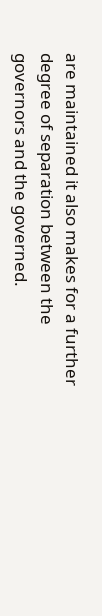are maintained it also makes for a further degree of separation between the governors and the governed.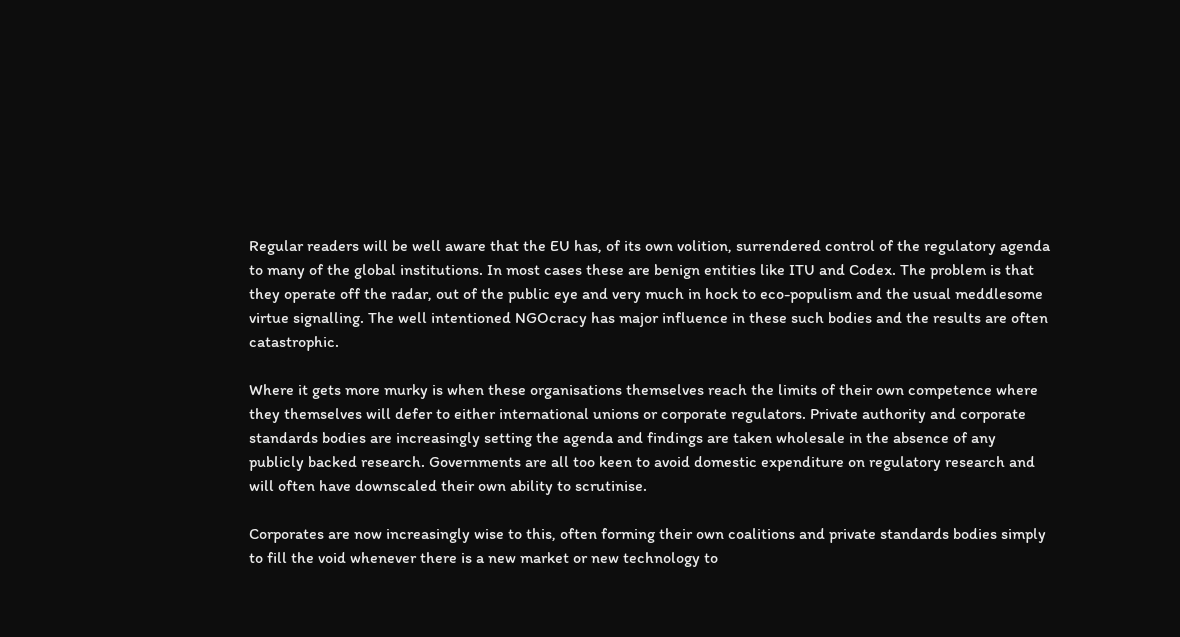Regular readers will be well aware that the EU has, of its own volition, surrendered control of the regulatory agenda to many of the global institutions. In most cases these are benign entities like ITU and Codex. The problem is that they operate off the radar, out of the public eye and very much in hock to eco-populism and the usual meddlesome virtue signalling. The well intentioned NGOcracy has major influence in these such bodies and the results are often catastrophic.

Where it gets more murky is when these organisations themselves reach the limits of their own competence where they themselves will defer to either international unions or corporate regulators. Private authority and corporate standards bodies are increasingly setting the agenda and findings are taken wholesale in the absence of any publicly backed research. Governments are all too keen to avoid domestic expenditure on regulatory research and will often have downscaled their own ability to scrutinise.

Corporates are now increasingly wise to this, often forming their own coalitions and private standards bodies simply to fill the void whenever there is a new market or new technology to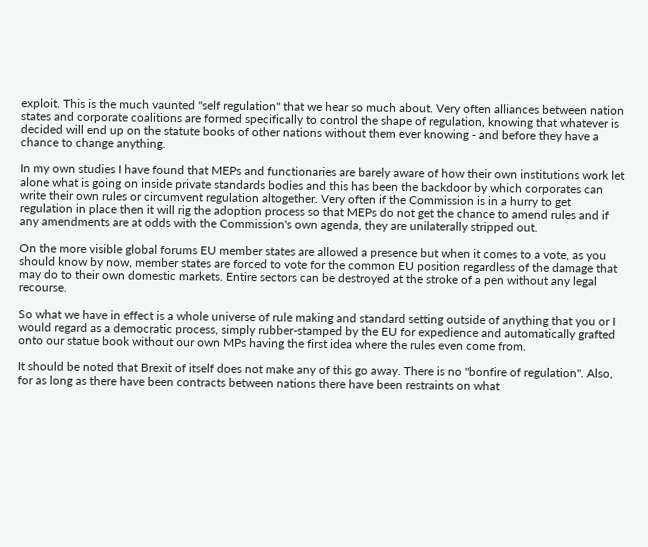exploit. This is the much vaunted "self regulation" that we hear so much about. Very often alliances between nation states and corporate coalitions are formed specifically to control the shape of regulation, knowing that whatever is decided will end up on the statute books of other nations without them ever knowing - and before they have a chance to change anything.

In my own studies I have found that MEPs and functionaries are barely aware of how their own institutions work let alone what is going on inside private standards bodies and this has been the backdoor by which corporates can write their own rules or circumvent regulation altogether. Very often if the Commission is in a hurry to get regulation in place then it will rig the adoption process so that MEPs do not get the chance to amend rules and if any amendments are at odds with the Commission's own agenda, they are unilaterally stripped out.

On the more visible global forums EU member states are allowed a presence but when it comes to a vote, as you should know by now, member states are forced to vote for the common EU position regardless of the damage that may do to their own domestic markets. Entire sectors can be destroyed at the stroke of a pen without any legal recourse.

So what we have in effect is a whole universe of rule making and standard setting outside of anything that you or I would regard as a democratic process, simply rubber-stamped by the EU for expedience and automatically grafted onto our statue book without our own MPs having the first idea where the rules even come from.

It should be noted that Brexit of itself does not make any of this go away. There is no "bonfire of regulation". Also, for as long as there have been contracts between nations there have been restraints on what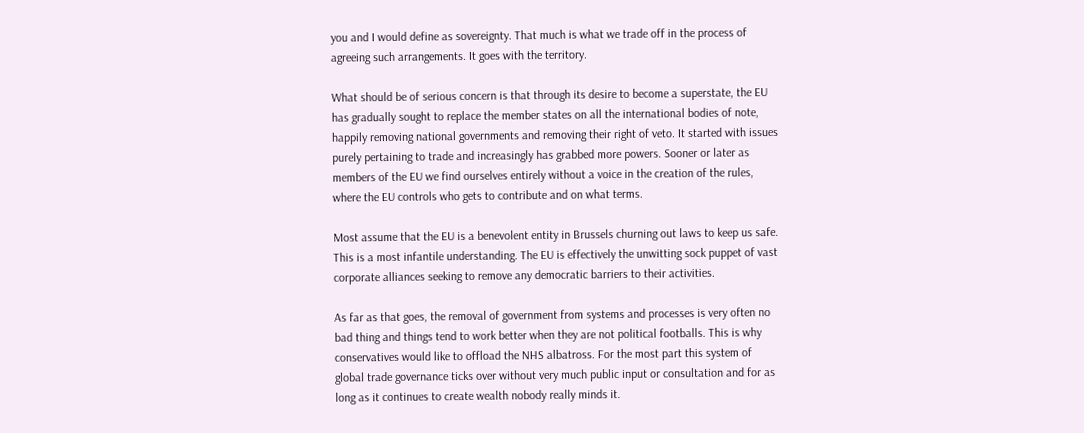you and I would define as sovereignty. That much is what we trade off in the process of agreeing such arrangements. It goes with the territory.

What should be of serious concern is that through its desire to become a superstate, the EU has gradually sought to replace the member states on all the international bodies of note, happily removing national governments and removing their right of veto. It started with issues purely pertaining to trade and increasingly has grabbed more powers. Sooner or later as members of the EU we find ourselves entirely without a voice in the creation of the rules, where the EU controls who gets to contribute and on what terms.

Most assume that the EU is a benevolent entity in Brussels churning out laws to keep us safe. This is a most infantile understanding. The EU is effectively the unwitting sock puppet of vast corporate alliances seeking to remove any democratic barriers to their activities.

As far as that goes, the removal of government from systems and processes is very often no bad thing and things tend to work better when they are not political footballs. This is why conservatives would like to offload the NHS albatross. For the most part this system of global trade governance ticks over without very much public input or consultation and for as long as it continues to create wealth nobody really minds it.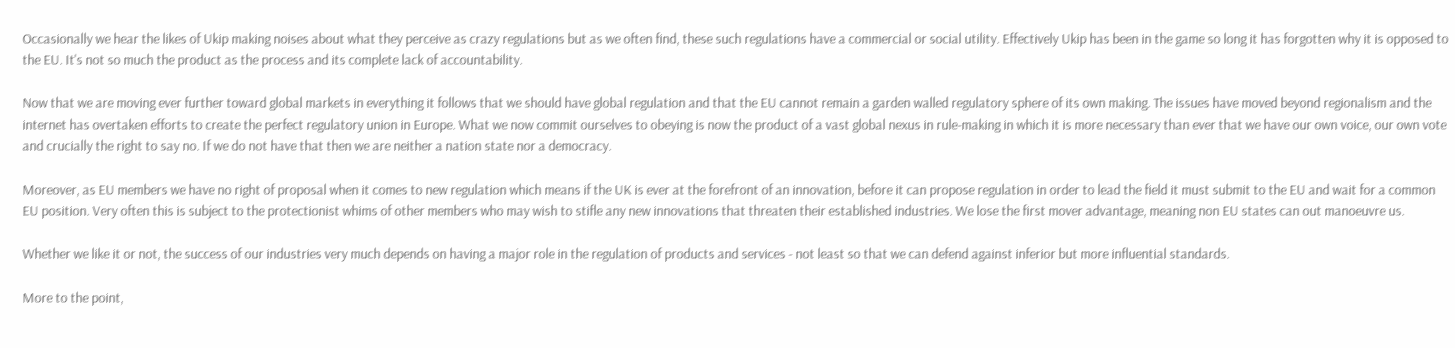Occasionally we hear the likes of Ukip making noises about what they perceive as crazy regulations but as we often find, these such regulations have a commercial or social utility. Effectively Ukip has been in the game so long it has forgotten why it is opposed to the EU. It's not so much the product as the process and its complete lack of accountability.

Now that we are moving ever further toward global markets in everything it follows that we should have global regulation and that the EU cannot remain a garden walled regulatory sphere of its own making. The issues have moved beyond regionalism and the internet has overtaken efforts to create the perfect regulatory union in Europe. What we now commit ourselves to obeying is now the product of a vast global nexus in rule-making in which it is more necessary than ever that we have our own voice, our own vote and crucially the right to say no. If we do not have that then we are neither a nation state nor a democracy.

Moreover, as EU members we have no right of proposal when it comes to new regulation which means if the UK is ever at the forefront of an innovation, before it can propose regulation in order to lead the field it must submit to the EU and wait for a common EU position. Very often this is subject to the protectionist whims of other members who may wish to stifle any new innovations that threaten their established industries. We lose the first mover advantage, meaning non EU states can out manoeuvre us.

Whether we like it or not, the success of our industries very much depends on having a major role in the regulation of products and services - not least so that we can defend against inferior but more influential standards.

More to the point,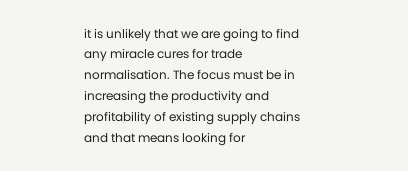it is unlikely that we are going to find any miracle cures for trade normalisation. The focus must be in increasing the productivity and profitability of existing supply chains and that means looking for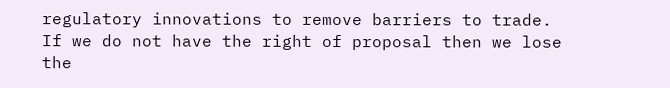regulatory innovations to remove barriers to trade. If we do not have the right of proposal then we lose the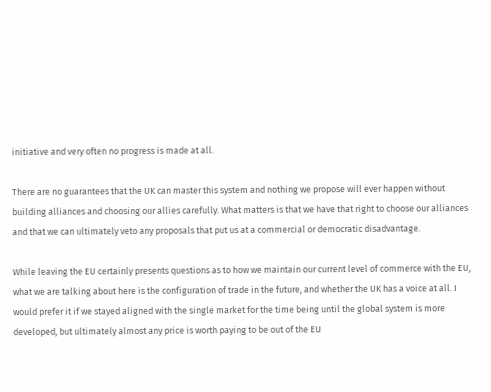initiative and very often no progress is made at all.

There are no guarantees that the UK can master this system and nothing we propose will ever happen without building alliances and choosing our allies carefully. What matters is that we have that right to choose our alliances and that we can ultimately veto any proposals that put us at a commercial or democratic disadvantage.

While leaving the EU certainly presents questions as to how we maintain our current level of commerce with the EU, what we are talking about here is the configuration of trade in the future, and whether the UK has a voice at all. I would prefer it if we stayed aligned with the single market for the time being until the global system is more developed, but ultimately almost any price is worth paying to be out of the EU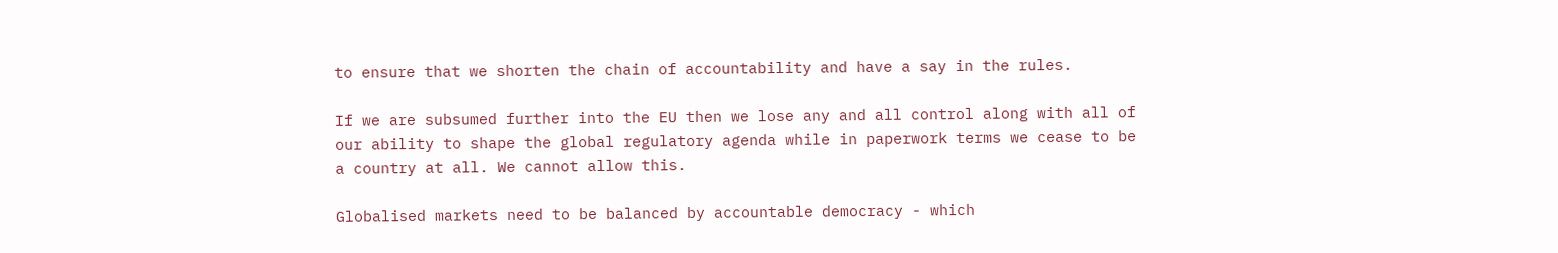to ensure that we shorten the chain of accountability and have a say in the rules.

If we are subsumed further into the EU then we lose any and all control along with all of our ability to shape the global regulatory agenda while in paperwork terms we cease to be a country at all. We cannot allow this.

Globalised markets need to be balanced by accountable democracy - which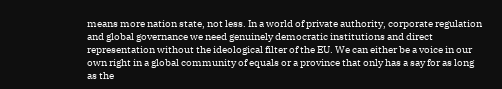means more nation state, not less. In a world of private authority, corporate regulation and global governance we need genuinely democratic institutions and direct representation without the ideological filter of the EU. We can either be a voice in our own right in a global community of equals or a province that only has a say for as long as the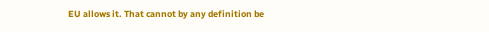EU allows it. That cannot by any definition be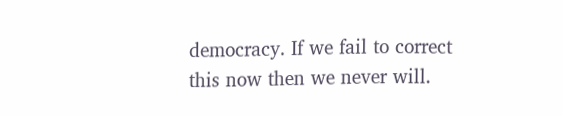democracy. If we fail to correct this now then we never will.